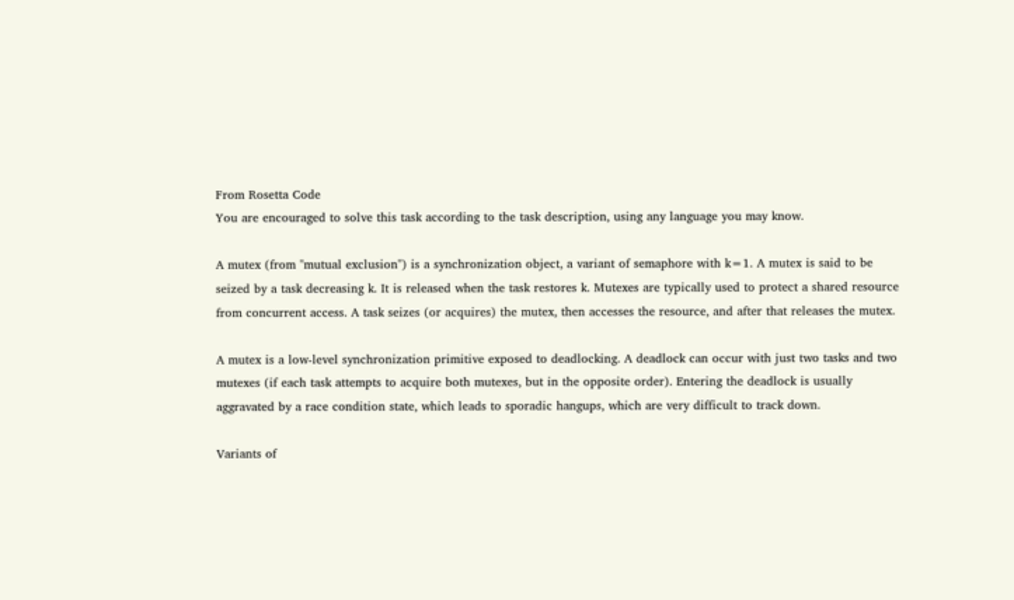From Rosetta Code
You are encouraged to solve this task according to the task description, using any language you may know.

A mutex (from "mutual exclusion") is a synchronization object, a variant of semaphore with k=1. A mutex is said to be seized by a task decreasing k. It is released when the task restores k. Mutexes are typically used to protect a shared resource from concurrent access. A task seizes (or acquires) the mutex, then accesses the resource, and after that releases the mutex.

A mutex is a low-level synchronization primitive exposed to deadlocking. A deadlock can occur with just two tasks and two mutexes (if each task attempts to acquire both mutexes, but in the opposite order). Entering the deadlock is usually aggravated by a race condition state, which leads to sporadic hangups, which are very difficult to track down.

Variants of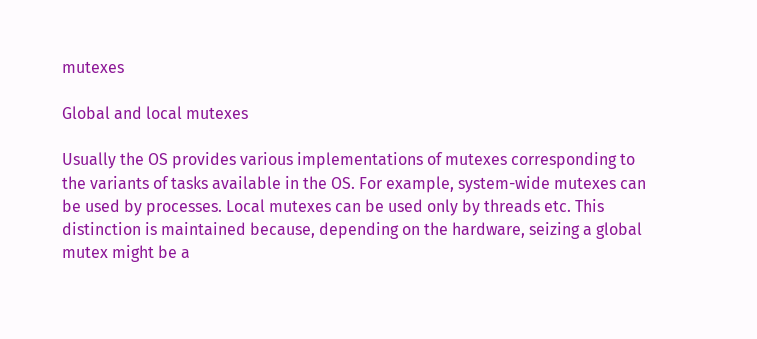mutexes

Global and local mutexes

Usually the OS provides various implementations of mutexes corresponding to the variants of tasks available in the OS. For example, system-wide mutexes can be used by processes. Local mutexes can be used only by threads etc. This distinction is maintained because, depending on the hardware, seizing a global mutex might be a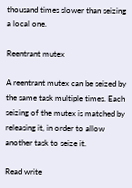thousand times slower than seizing a local one.

Reentrant mutex

A reentrant mutex can be seized by the same task multiple times. Each seizing of the mutex is matched by releasing it, in order to allow another task to seize it.

Read write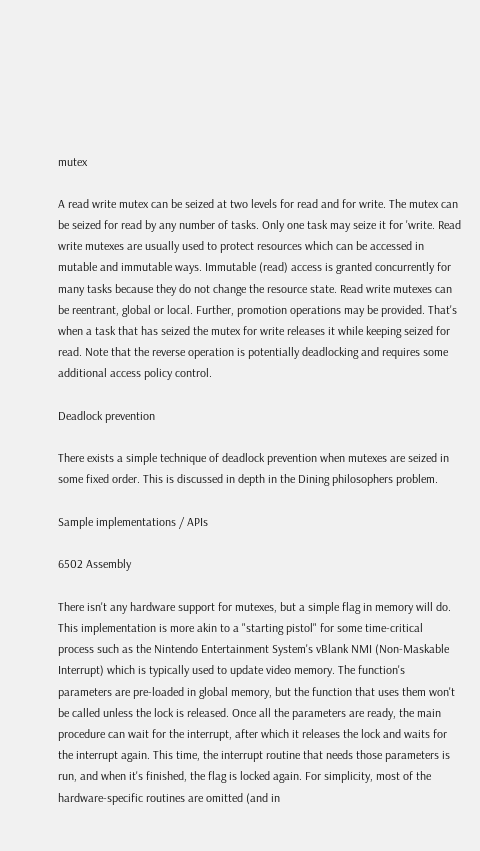mutex

A read write mutex can be seized at two levels for read and for write. The mutex can be seized for read by any number of tasks. Only one task may seize it for 'write. Read write mutexes are usually used to protect resources which can be accessed in mutable and immutable ways. Immutable (read) access is granted concurrently for many tasks because they do not change the resource state. Read write mutexes can be reentrant, global or local. Further, promotion operations may be provided. That's when a task that has seized the mutex for write releases it while keeping seized for read. Note that the reverse operation is potentially deadlocking and requires some additional access policy control.

Deadlock prevention

There exists a simple technique of deadlock prevention when mutexes are seized in some fixed order. This is discussed in depth in the Dining philosophers problem.

Sample implementations / APIs

6502 Assembly

There isn't any hardware support for mutexes, but a simple flag in memory will do. This implementation is more akin to a "starting pistol" for some time-critical process such as the Nintendo Entertainment System's vBlank NMI (Non-Maskable Interrupt) which is typically used to update video memory. The function's parameters are pre-loaded in global memory, but the function that uses them won't be called unless the lock is released. Once all the parameters are ready, the main procedure can wait for the interrupt, after which it releases the lock and waits for the interrupt again. This time, the interrupt routine that needs those parameters is run, and when it's finished, the flag is locked again. For simplicity, most of the hardware-specific routines are omitted (and in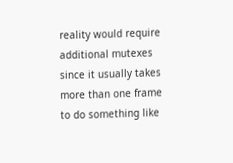reality would require additional mutexes since it usually takes more than one frame to do something like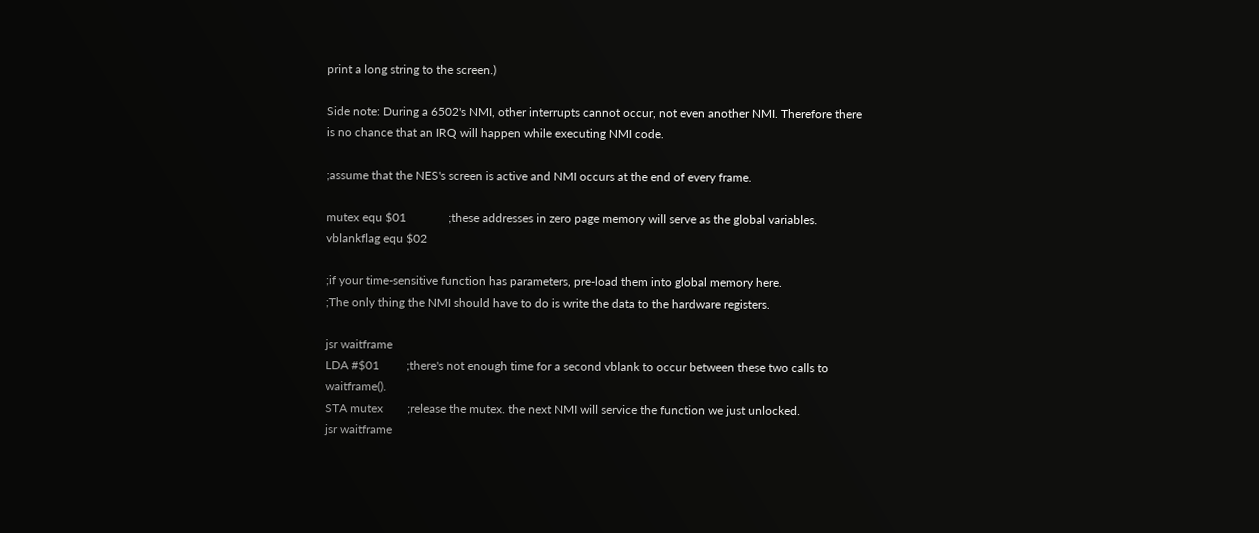print a long string to the screen.)

Side note: During a 6502's NMI, other interrupts cannot occur, not even another NMI. Therefore there is no chance that an IRQ will happen while executing NMI code.

;assume that the NES's screen is active and NMI occurs at the end of every frame.

mutex equ $01              ;these addresses in zero page memory will serve as the global variables.
vblankflag equ $02

;if your time-sensitive function has parameters, pre-load them into global memory here.
;The only thing the NMI should have to do is write the data to the hardware registers.

jsr waitframe
LDA #$01         ;there's not enough time for a second vblank to occur between these two calls to waitframe().
STA mutex        ;release the mutex. the next NMI will service the function we just unlocked.
jsr waitframe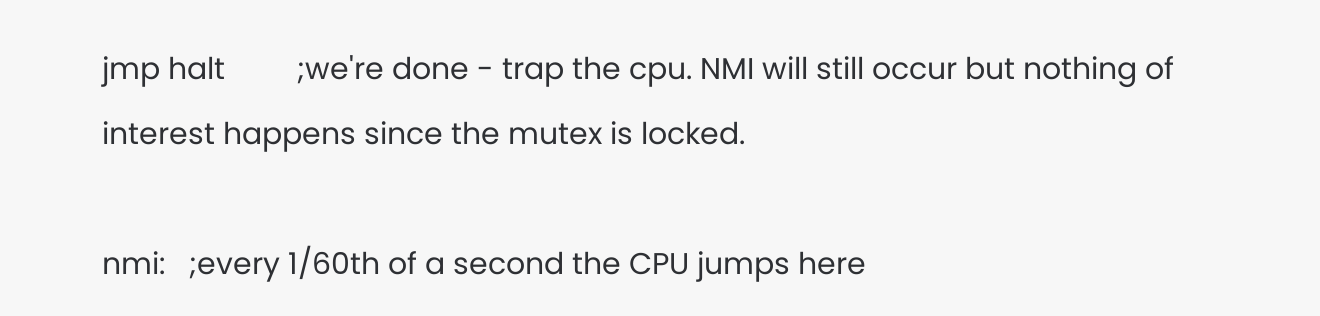jmp halt         ;we're done - trap the cpu. NMI will still occur but nothing of interest happens since the mutex is locked.

nmi:   ;every 1/60th of a second the CPU jumps here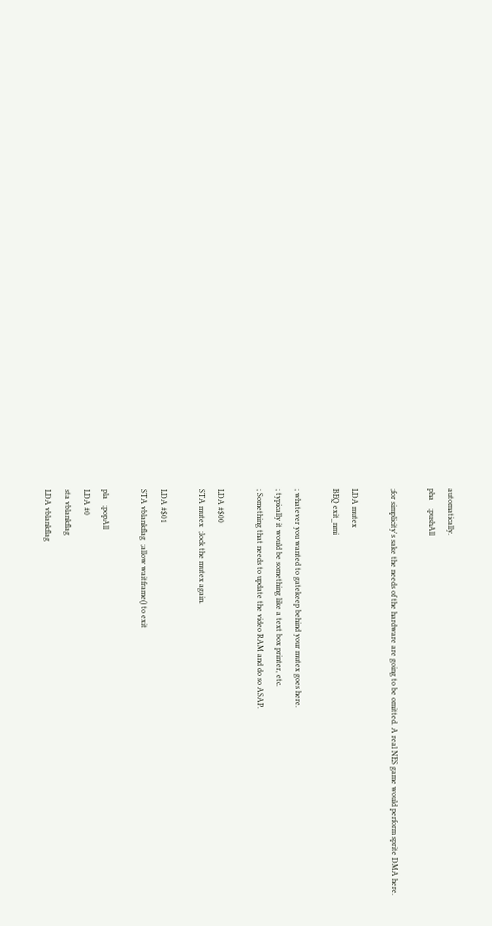automatically.
pha    ;pushAll

;for simplicity's sake the needs of the hardware are going to be omitted. A real NES game would perform sprite DMA here.

LDA mutex
BEQ exit_nmi

; whatever you wanted to gatekeep behind your mutex goes here.
; typically it would be something like a text box printer, etc.
; Something that needs to update the video RAM and do so ASAP.

LDA #$00
STA mutex  ;lock the mutex again.

LDA #$01
STA vblankflag  ;allow waitframe() to exit

pla   ;popAll
LDA #0
sta vblankflag
LDA vblankflag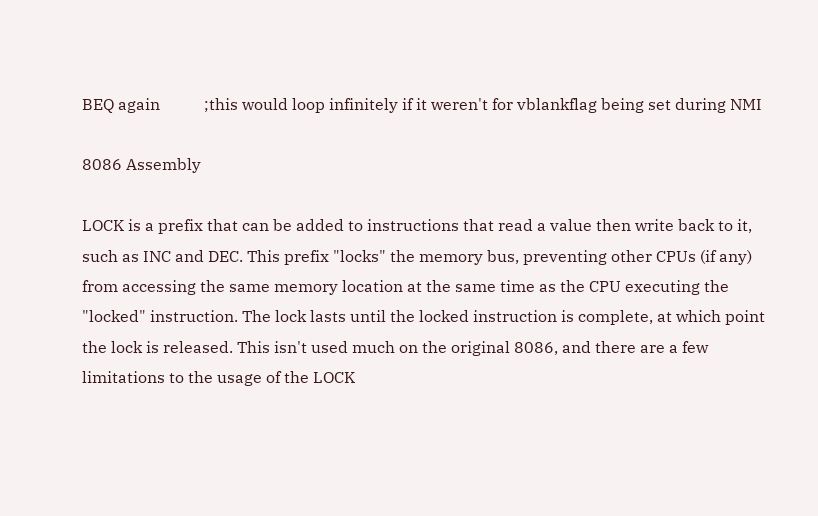BEQ again           ;this would loop infinitely if it weren't for vblankflag being set during NMI

8086 Assembly

LOCK is a prefix that can be added to instructions that read a value then write back to it, such as INC and DEC. This prefix "locks" the memory bus, preventing other CPUs (if any) from accessing the same memory location at the same time as the CPU executing the "locked" instruction. The lock lasts until the locked instruction is complete, at which point the lock is released. This isn't used much on the original 8086, and there are a few limitations to the usage of the LOCK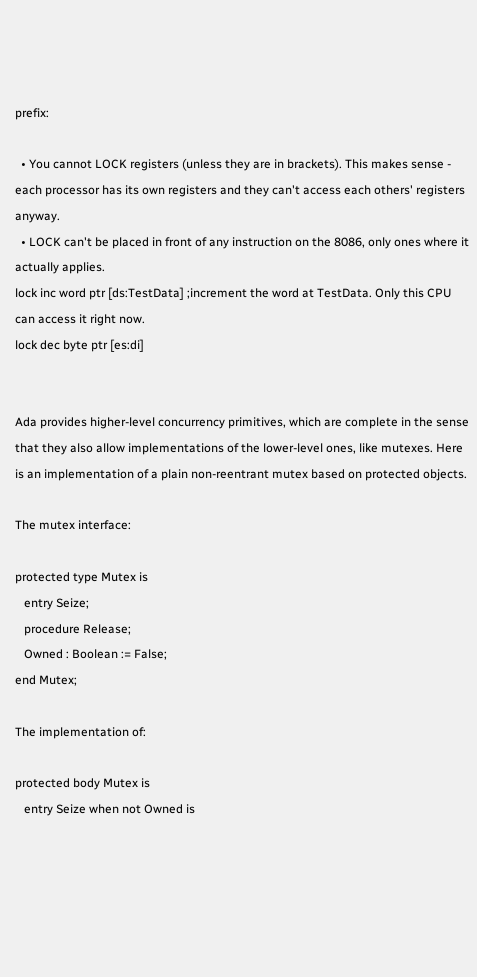prefix:

  • You cannot LOCK registers (unless they are in brackets). This makes sense - each processor has its own registers and they can't access each others' registers anyway.
  • LOCK can't be placed in front of any instruction on the 8086, only ones where it actually applies.
lock inc word ptr [ds:TestData] ;increment the word at TestData. Only this CPU can access it right now.
lock dec byte ptr [es:di]


Ada provides higher-level concurrency primitives, which are complete in the sense that they also allow implementations of the lower-level ones, like mutexes. Here is an implementation of a plain non-reentrant mutex based on protected objects.

The mutex interface:

protected type Mutex is
   entry Seize;
   procedure Release;
   Owned : Boolean := False;
end Mutex;

The implementation of:

protected body Mutex is
   entry Seize when not Owned is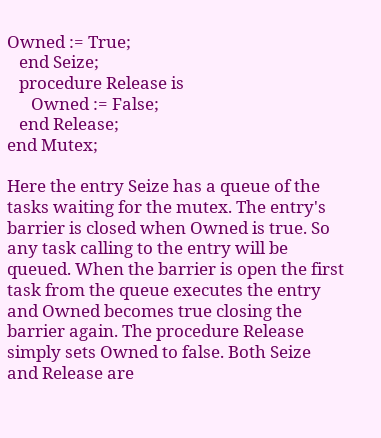Owned := True;
   end Seize;
   procedure Release is
      Owned := False;
   end Release;
end Mutex;

Here the entry Seize has a queue of the tasks waiting for the mutex. The entry's barrier is closed when Owned is true. So any task calling to the entry will be queued. When the barrier is open the first task from the queue executes the entry and Owned becomes true closing the barrier again. The procedure Release simply sets Owned to false. Both Seize and Release are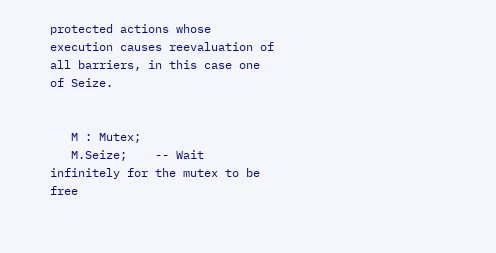protected actions whose execution causes reevaluation of all barriers, in this case one of Seize.


   M : Mutex;
   M.Seize;    -- Wait infinitely for the mutex to be free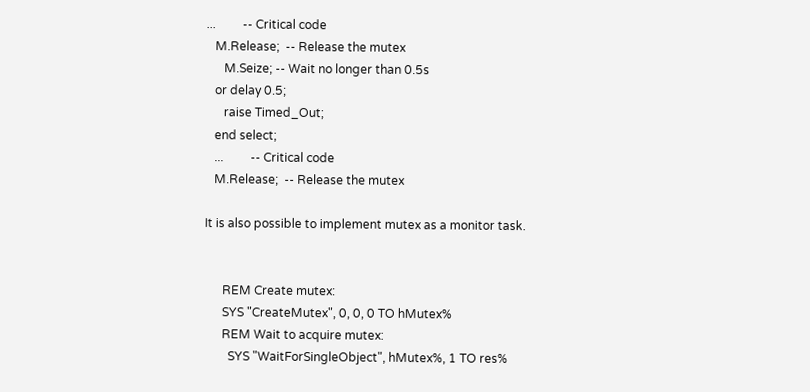...         -- Critical code
   M.Release;  -- Release the mutex
      M.Seize; -- Wait no longer than 0.5s
   or delay 0.5;
      raise Timed_Out;
   end select;
   ...         -- Critical code
   M.Release;  -- Release the mutex

It is also possible to implement mutex as a monitor task.


      REM Create mutex:
      SYS "CreateMutex", 0, 0, 0 TO hMutex%
      REM Wait to acquire mutex:
        SYS "WaitForSingleObject", hMutex%, 1 TO res%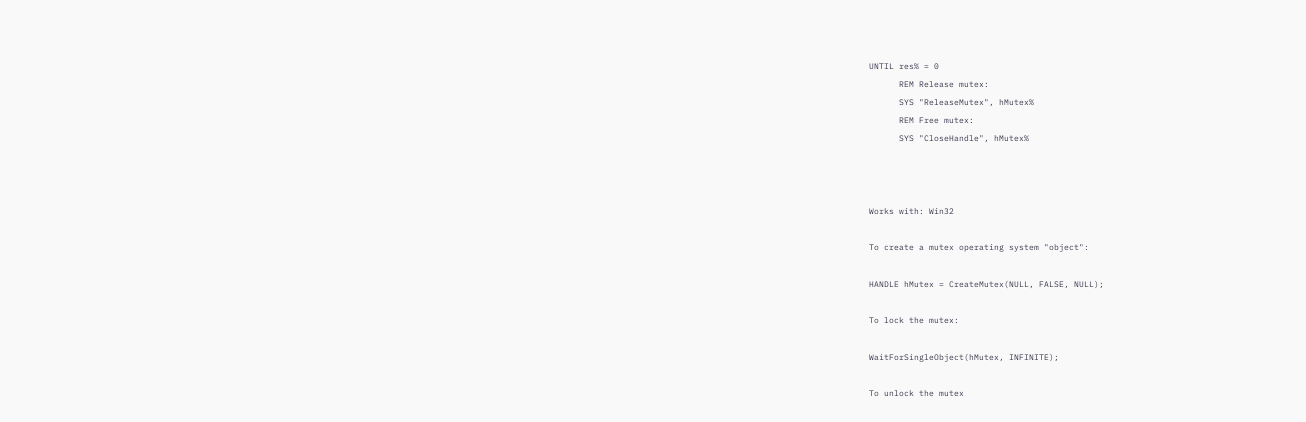UNTIL res% = 0
      REM Release mutex:
      SYS "ReleaseMutex", hMutex%
      REM Free mutex:
      SYS "CloseHandle", hMutex%



Works with: Win32

To create a mutex operating system "object":

HANDLE hMutex = CreateMutex(NULL, FALSE, NULL);

To lock the mutex:

WaitForSingleObject(hMutex, INFINITE);

To unlock the mutex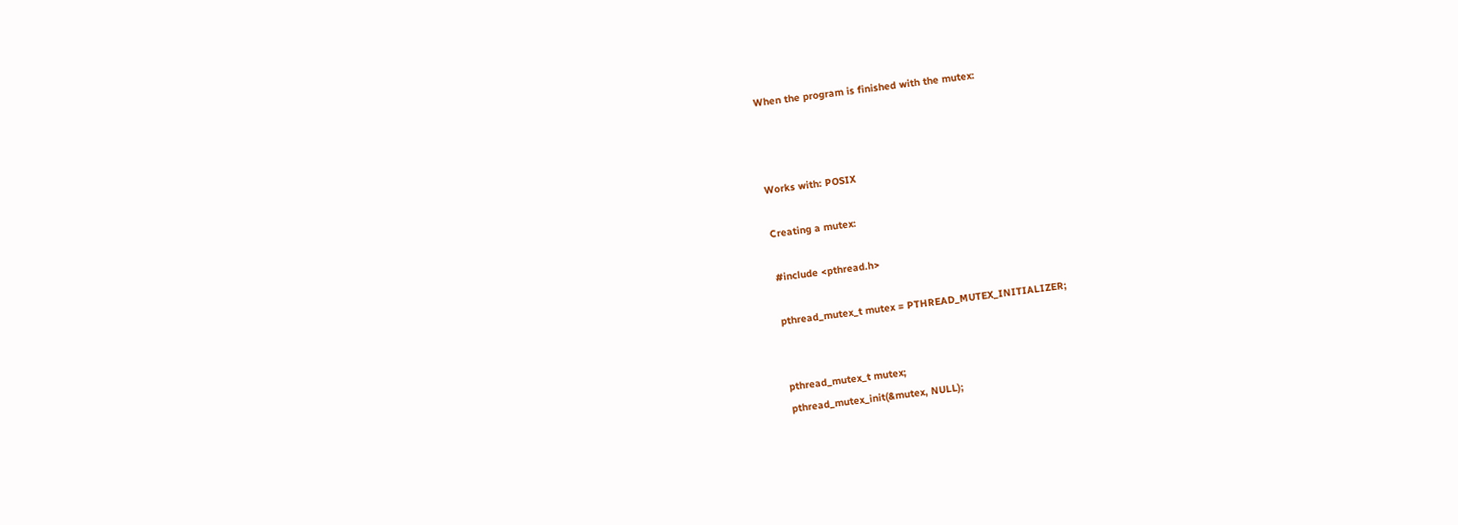When the program is finished with the mutex:



Works with: POSIX

Creating a mutex:

#include <pthread.h>

pthread_mutex_t mutex = PTHREAD_MUTEX_INITIALIZER;


pthread_mutex_t mutex;
pthread_mutex_init(&mutex, NULL);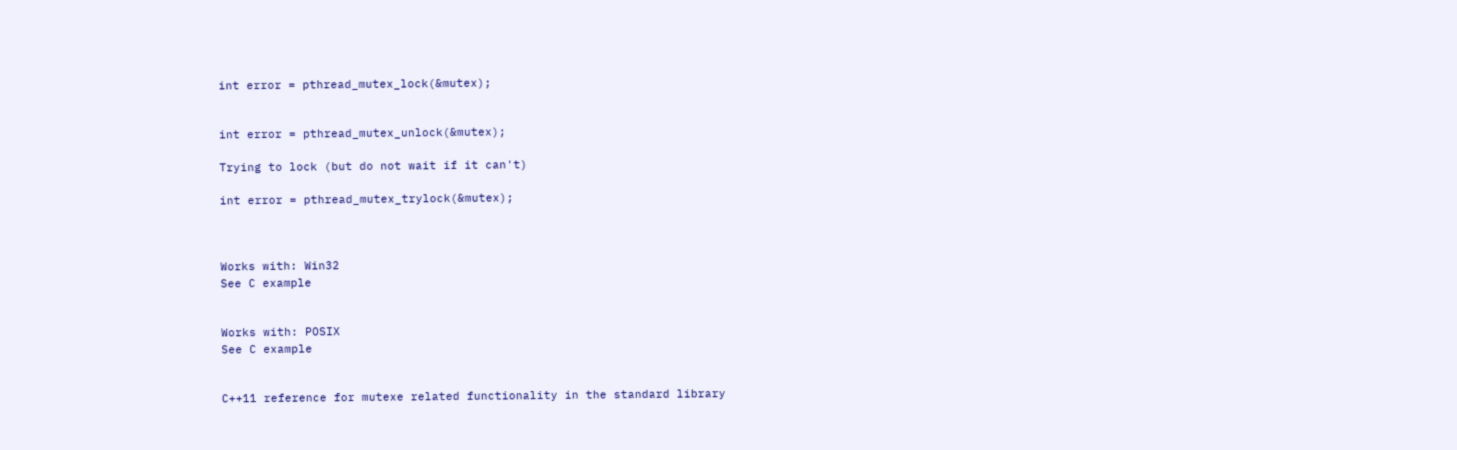int error = pthread_mutex_lock(&mutex);


int error = pthread_mutex_unlock(&mutex);

Trying to lock (but do not wait if it can't)

int error = pthread_mutex_trylock(&mutex);



Works with: Win32
See C example


Works with: POSIX
See C example


C++11 reference for mutexe related functionality in the standard library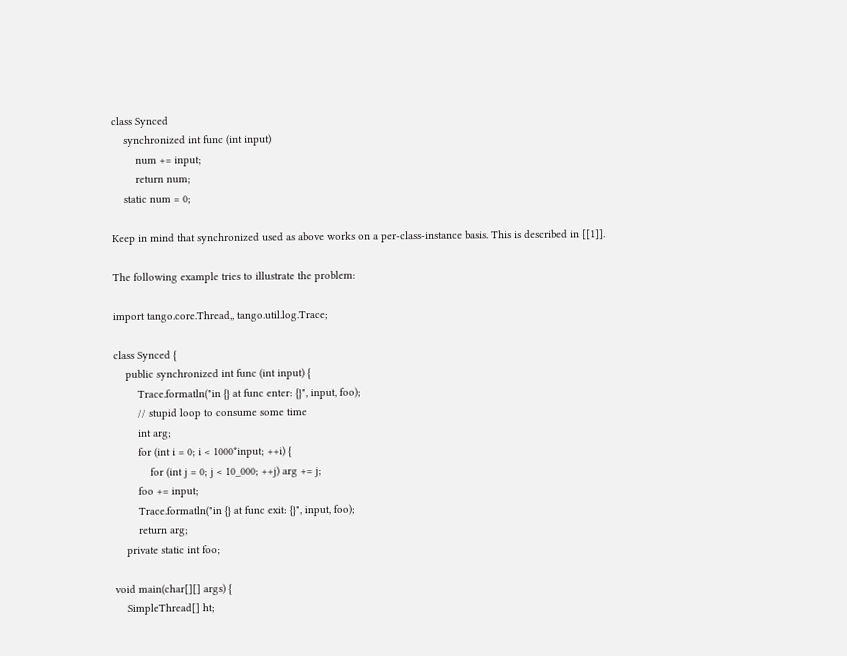class Synced
    synchronized int func (int input)
        num += input;
        return num;
    static num = 0;

Keep in mind that synchronized used as above works on a per-class-instance basis. This is described in [[1]].

The following example tries to illustrate the problem:

import tango.core.Thread,, tango.util.log.Trace;

class Synced {
    public synchronized int func (int input) {
        Trace.formatln("in {} at func enter: {}", input, foo);
        // stupid loop to consume some time
        int arg;
        for (int i = 0; i < 1000*input; ++i) {
            for (int j = 0; j < 10_000; ++j) arg += j;
        foo += input;
        Trace.formatln("in {} at func exit: {}", input, foo);
        return arg;
    private static int foo;

void main(char[][] args) {
    SimpleThread[] ht;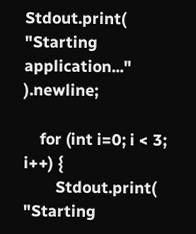Stdout.print( "Starting application..." ).newline;

    for (int i=0; i < 3; i++) {
        Stdout.print( "Starting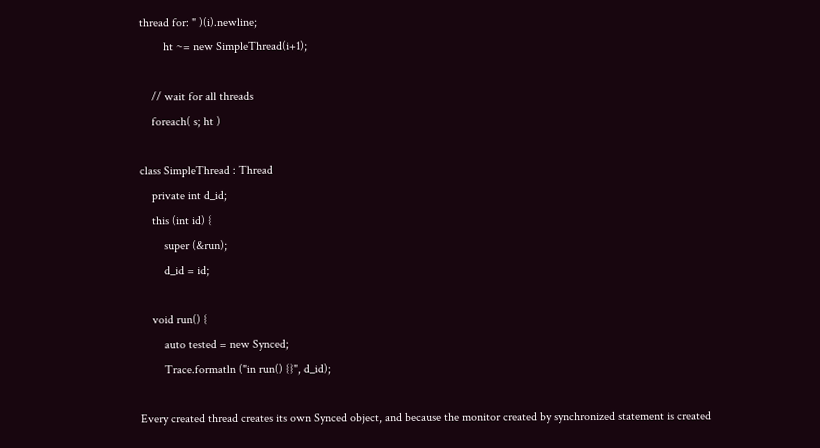thread for: " )(i).newline;
        ht ~= new SimpleThread(i+1);

    // wait for all threads
    foreach( s; ht )

class SimpleThread : Thread
    private int d_id;
    this (int id) {
        super (&run);
        d_id = id;

    void run() {
        auto tested = new Synced;
        Trace.formatln ("in run() {}", d_id);

Every created thread creates its own Synced object, and because the monitor created by synchronized statement is created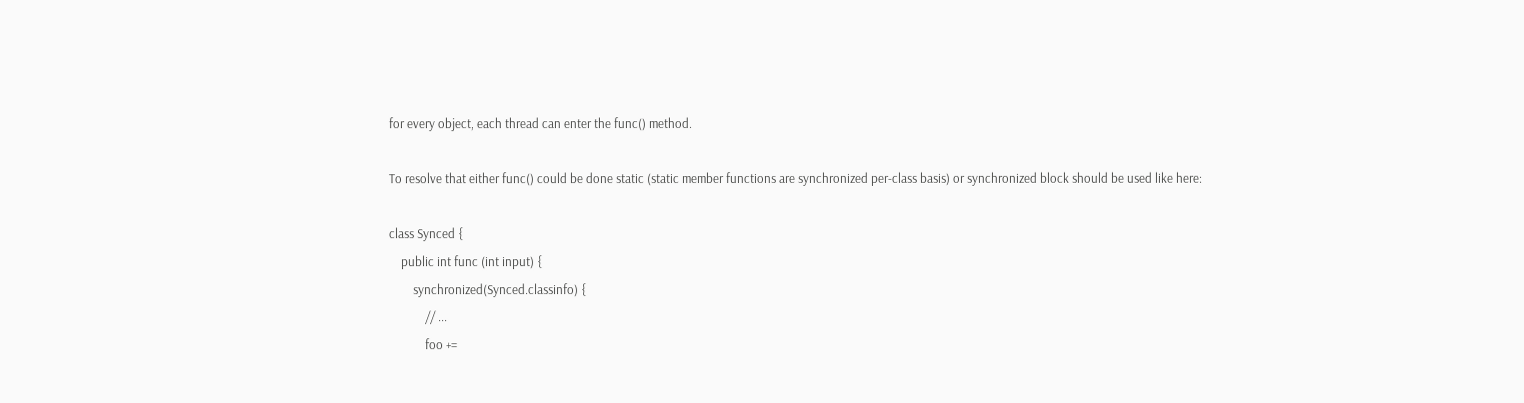for every object, each thread can enter the func() method.

To resolve that either func() could be done static (static member functions are synchronized per-class basis) or synchronized block should be used like here:

class Synced {
    public int func (int input) {
        synchronized(Synced.classinfo) {
            // ...
            foo +=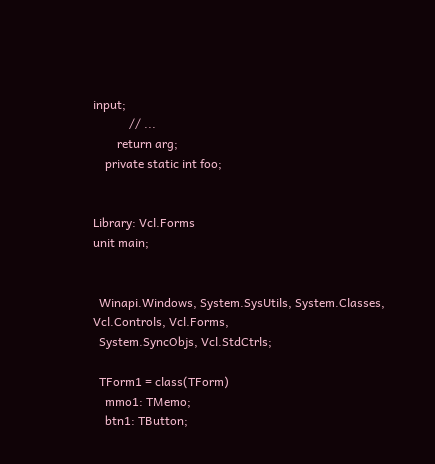input;
            // ...
        return arg;
    private static int foo;


Library: Vcl.Forms
unit main;


  Winapi.Windows, System.SysUtils, System.Classes, Vcl.Controls, Vcl.Forms,
  System.SyncObjs, Vcl.StdCtrls;

  TForm1 = class(TForm)
    mmo1: TMemo;
    btn1: TButton;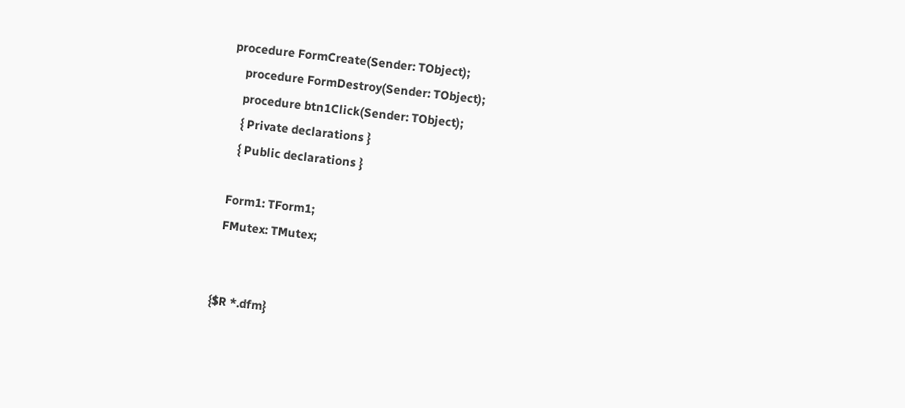procedure FormCreate(Sender: TObject);
    procedure FormDestroy(Sender: TObject);
    procedure btn1Click(Sender: TObject);
    { Private declarations }
    { Public declarations }

  Form1: TForm1;
  FMutex: TMutex;


{$R *.dfm}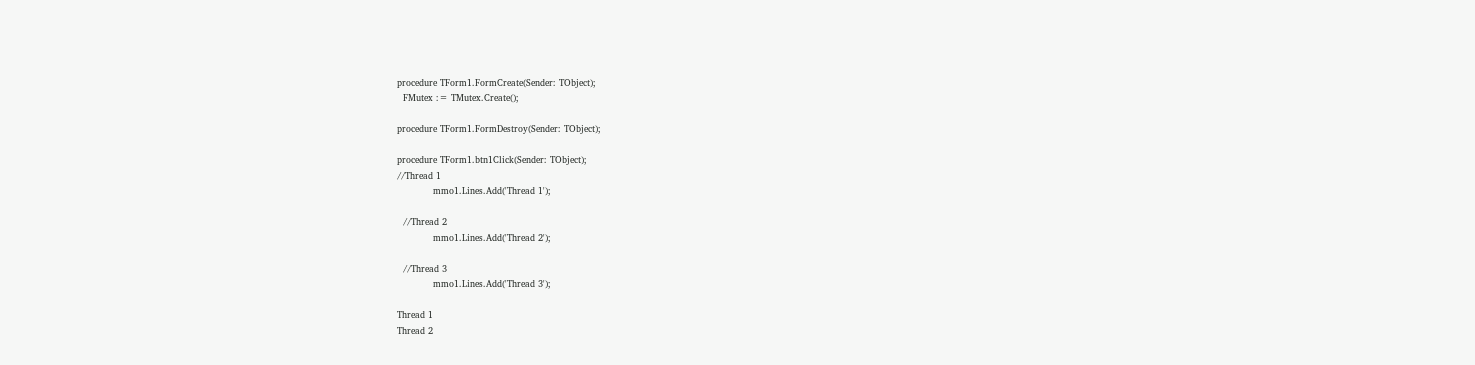procedure TForm1.FormCreate(Sender: TObject);
  FMutex := TMutex.Create();

procedure TForm1.FormDestroy(Sender: TObject);

procedure TForm1.btn1Click(Sender: TObject);
//Thread 1
            mmo1.Lines.Add('Thread 1');

  //Thread 2
            mmo1.Lines.Add('Thread 2');

  //Thread 3
            mmo1.Lines.Add('Thread 3');

Thread 1
Thread 2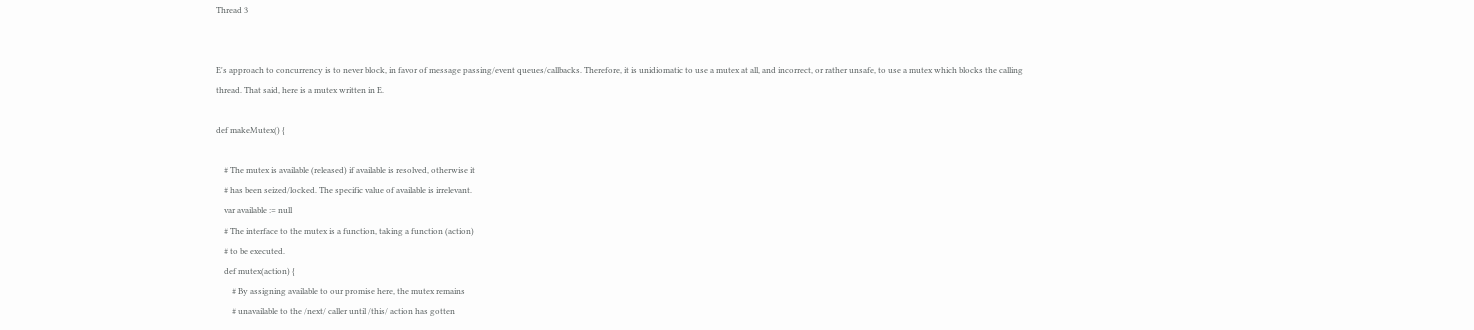Thread 3


E's approach to concurrency is to never block, in favor of message passing/event queues/callbacks. Therefore, it is unidiomatic to use a mutex at all, and incorrect, or rather unsafe, to use a mutex which blocks the calling thread. That said, here is a mutex written in E.

def makeMutex() {

    # The mutex is available (released) if available is resolved, otherwise it
    # has been seized/locked. The specific value of available is irrelevant.
    var available := null
    # The interface to the mutex is a function, taking a function (action)
    # to be executed.
    def mutex(action) {
        # By assigning available to our promise here, the mutex remains
        # unavailable to the /next/ caller until /this/ action has gotten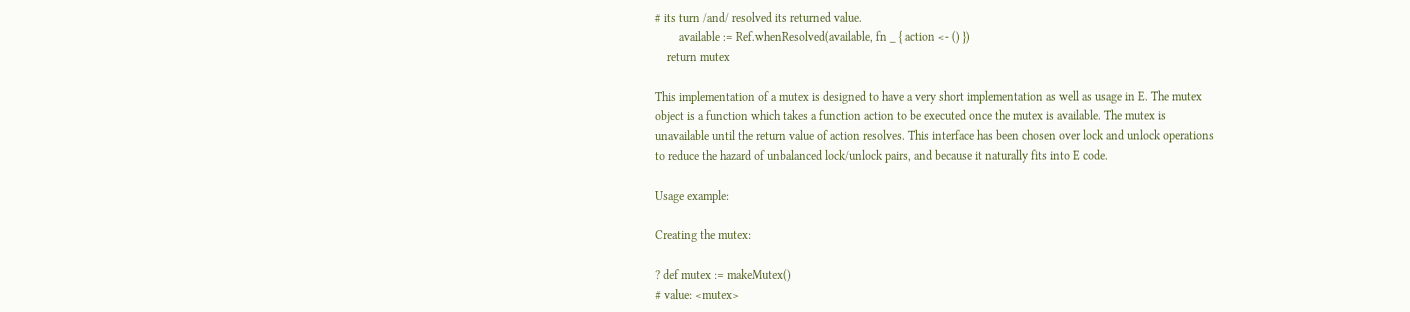# its turn /and/ resolved its returned value.
        available := Ref.whenResolved(available, fn _ { action <- () })
    return mutex

This implementation of a mutex is designed to have a very short implementation as well as usage in E. The mutex object is a function which takes a function action to be executed once the mutex is available. The mutex is unavailable until the return value of action resolves. This interface has been chosen over lock and unlock operations to reduce the hazard of unbalanced lock/unlock pairs, and because it naturally fits into E code.

Usage example:

Creating the mutex:

? def mutex := makeMutex()
# value: <mutex>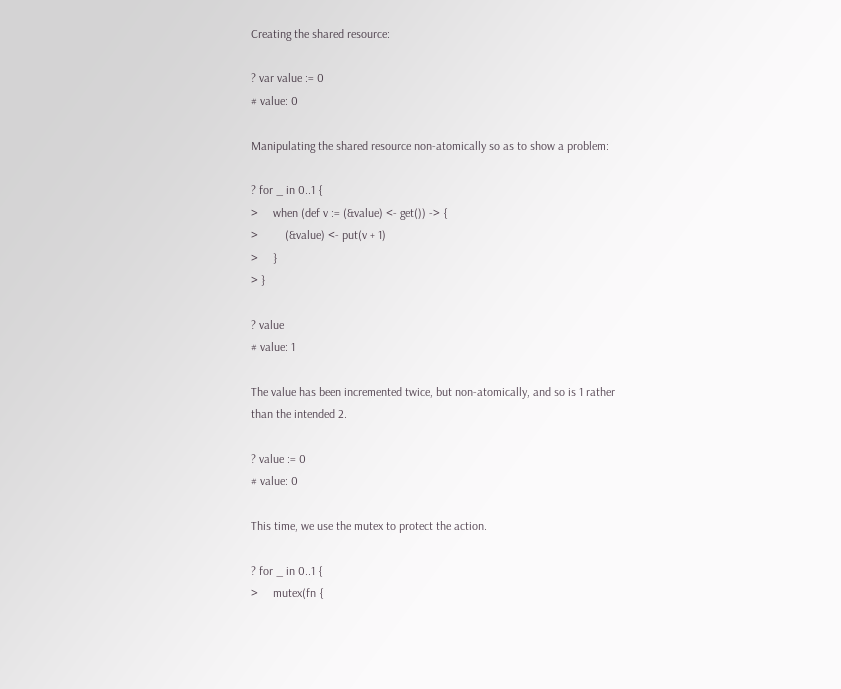Creating the shared resource:

? var value := 0
# value: 0

Manipulating the shared resource non-atomically so as to show a problem:

? for _ in 0..1 {
>     when (def v := (&value) <- get()) -> {
>         (&value) <- put(v + 1)
>     }
> }

? value
# value: 1

The value has been incremented twice, but non-atomically, and so is 1 rather
than the intended 2.

? value := 0
# value: 0

This time, we use the mutex to protect the action.

? for _ in 0..1 {
>     mutex(fn {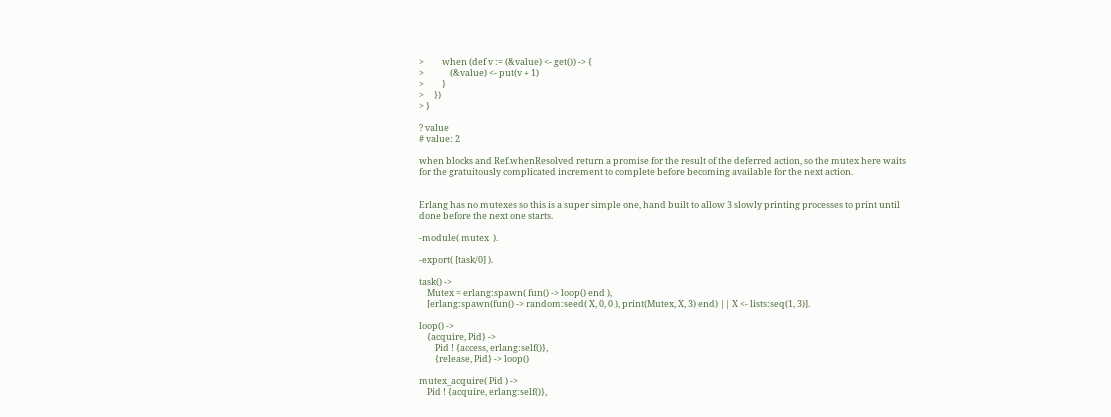>         when (def v := (&value) <- get()) -> {
>             (&value) <- put(v + 1)
>         }
>     })
> }

? value
# value: 2

when blocks and Ref.whenResolved return a promise for the result of the deferred action, so the mutex here waits for the gratuitously complicated increment to complete before becoming available for the next action.


Erlang has no mutexes so this is a super simple one, hand built to allow 3 slowly printing processes to print until done before the next one starts.

-module( mutex  ).

-export( [task/0] ).

task() ->
    Mutex = erlang:spawn( fun() -> loop() end ),
    [erlang:spawn(fun() -> random:seed( X, 0, 0 ), print(Mutex, X, 3) end) || X <- lists:seq(1, 3)].

loop() ->
    {acquire, Pid} ->
        Pid ! {access, erlang:self()},
        {release, Pid} -> loop()

mutex_acquire( Pid ) ->
    Pid ! {acquire, erlang:self()},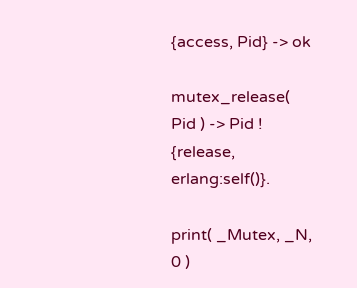{access, Pid} -> ok

mutex_release( Pid ) -> Pid ! {release, erlang:self()}.

print( _Mutex, _N, 0 )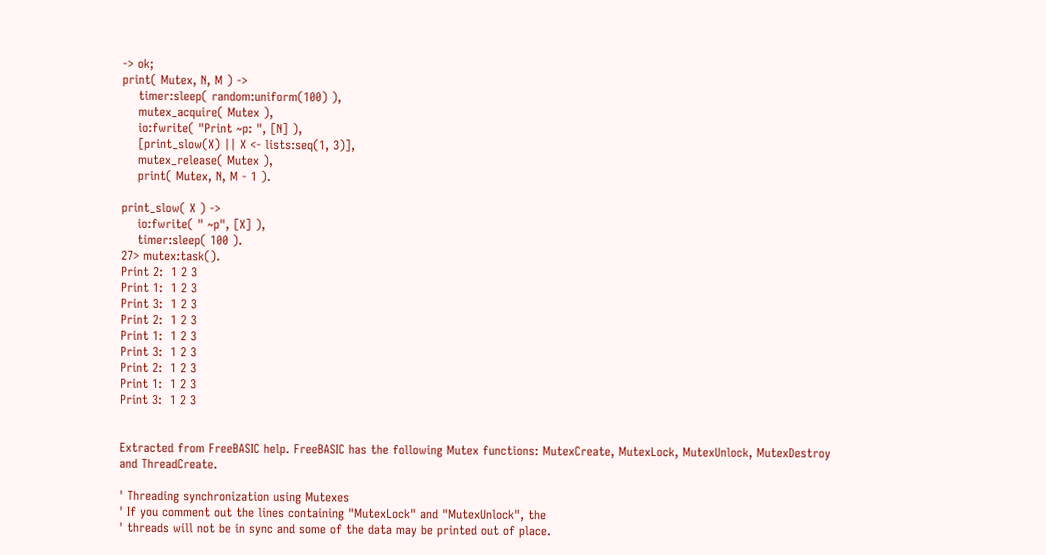-> ok;
print( Mutex, N, M ) ->
    timer:sleep( random:uniform(100) ),
    mutex_acquire( Mutex ),
    io:fwrite( "Print ~p: ", [N] ),
    [print_slow(X) || X <- lists:seq(1, 3)],
    mutex_release( Mutex ),
    print( Mutex, N, M - 1 ).

print_slow( X ) ->
    io:fwrite( " ~p", [X] ),
    timer:sleep( 100 ).
27> mutex:task().
Print 2:  1 2 3
Print 1:  1 2 3
Print 3:  1 2 3
Print 2:  1 2 3
Print 1:  1 2 3
Print 3:  1 2 3
Print 2:  1 2 3
Print 1:  1 2 3
Print 3:  1 2 3


Extracted from FreeBASIC help. FreeBASIC has the following Mutex functions: MutexCreate, MutexLock, MutexUnlock, MutexDestroy and ThreadCreate.

' Threading synchronization using Mutexes
' If you comment out the lines containing "MutexLock" and "MutexUnlock", the
' threads will not be in sync and some of the data may be printed out of place.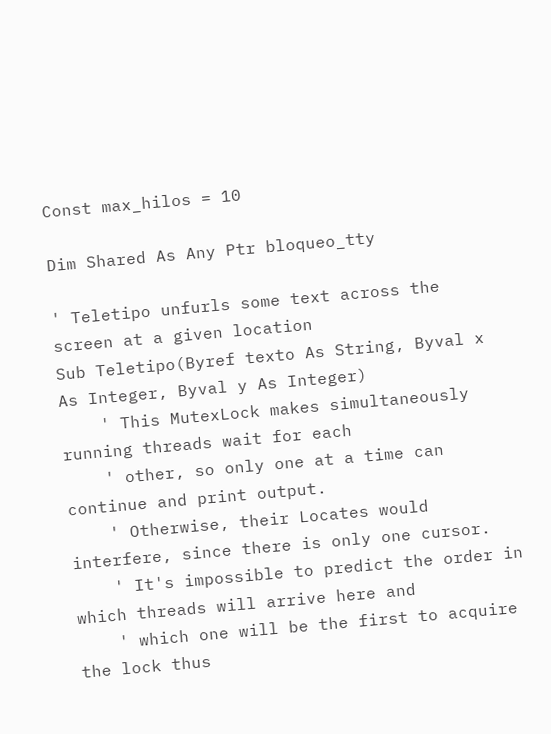Const max_hilos = 10

Dim Shared As Any Ptr bloqueo_tty

' Teletipo unfurls some text across the screen at a given location
Sub Teletipo(Byref texto As String, Byval x As Integer, Byval y As Integer)
    ' This MutexLock makes simultaneously running threads wait for each
    ' other, so only one at a time can continue and print output.
    ' Otherwise, their Locates would interfere, since there is only one cursor.
    ' It's impossible to predict the order in which threads will arrive here and
    ' which one will be the first to acquire the lock thus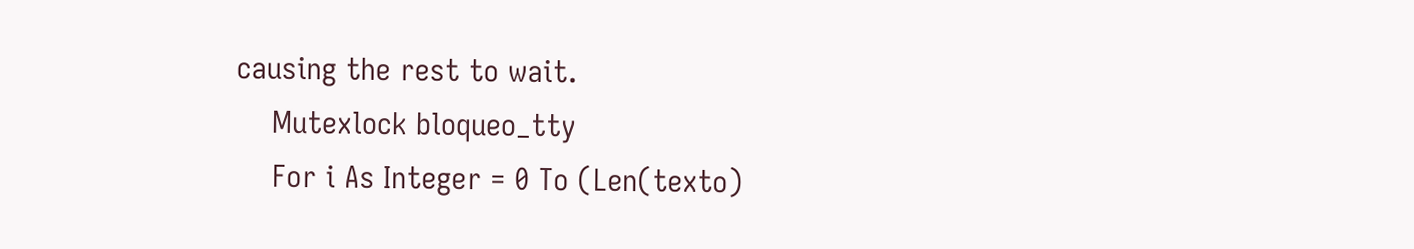causing the rest to wait.
    Mutexlock bloqueo_tty
    For i As Integer = 0 To (Len(texto)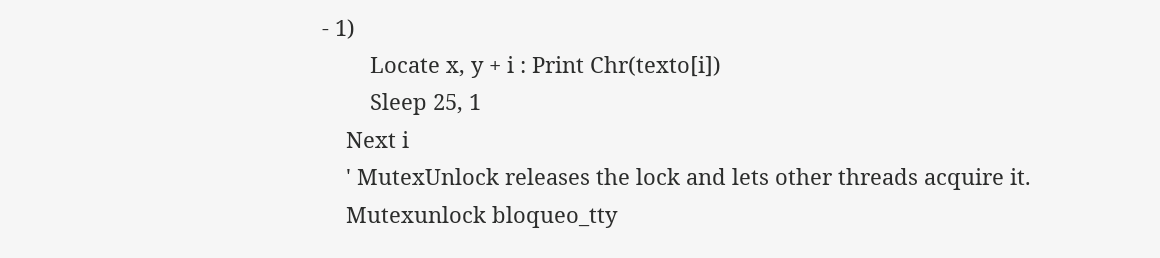- 1)
        Locate x, y + i : Print Chr(texto[i])
        Sleep 25, 1
    Next i
    ' MutexUnlock releases the lock and lets other threads acquire it.
    Mutexunlock bloqueo_tty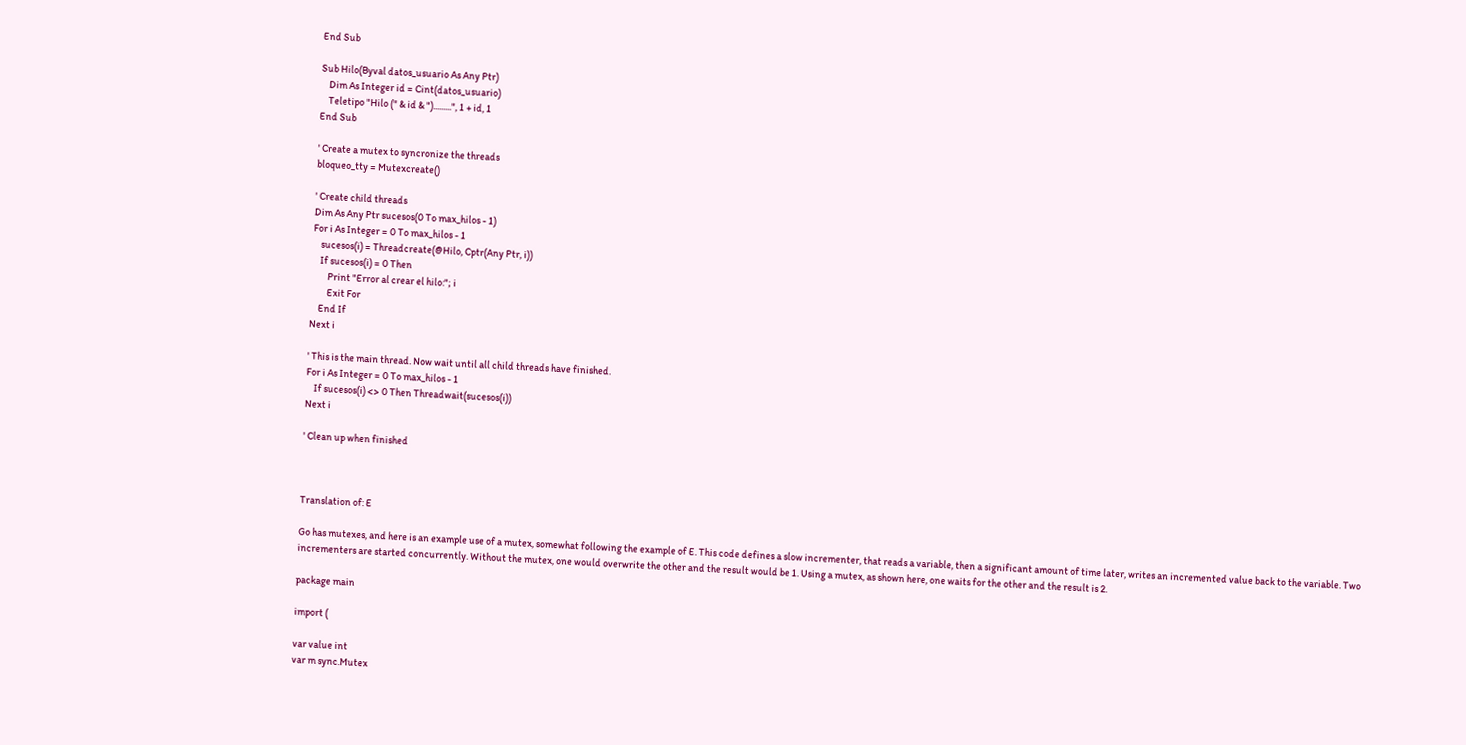End Sub

Sub Hilo(Byval datos_usuario As Any Ptr)
    Dim As Integer id = Cint(datos_usuario)
    Teletipo "Hilo (" & id & ").........", 1 + id, 1
End Sub

' Create a mutex to syncronize the threads
bloqueo_tty = Mutexcreate()

' Create child threads
Dim As Any Ptr sucesos(0 To max_hilos - 1)
For i As Integer = 0 To max_hilos - 1
    sucesos(i) = Threadcreate(@Hilo, Cptr(Any Ptr, i))
    If sucesos(i) = 0 Then
        Print "Error al crear el hilo:"; i
        Exit For
    End If
Next i

' This is the main thread. Now wait until all child threads have finished.
For i As Integer = 0 To max_hilos - 1
    If sucesos(i) <> 0 Then Threadwait(sucesos(i))
Next i

' Clean up when finished



Translation of: E

Go has mutexes, and here is an example use of a mutex, somewhat following the example of E. This code defines a slow incrementer, that reads a variable, then a significant amount of time later, writes an incremented value back to the variable. Two incrementers are started concurrently. Without the mutex, one would overwrite the other and the result would be 1. Using a mutex, as shown here, one waits for the other and the result is 2.

package main

import (

var value int
var m sync.Mutex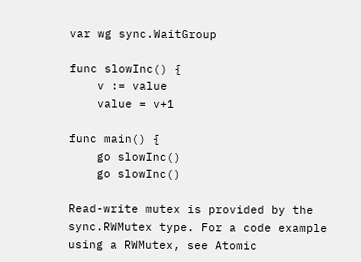var wg sync.WaitGroup

func slowInc() {
    v := value
    value = v+1

func main() {
    go slowInc()
    go slowInc()

Read-write mutex is provided by the sync.RWMutex type. For a code example using a RWMutex, see Atomic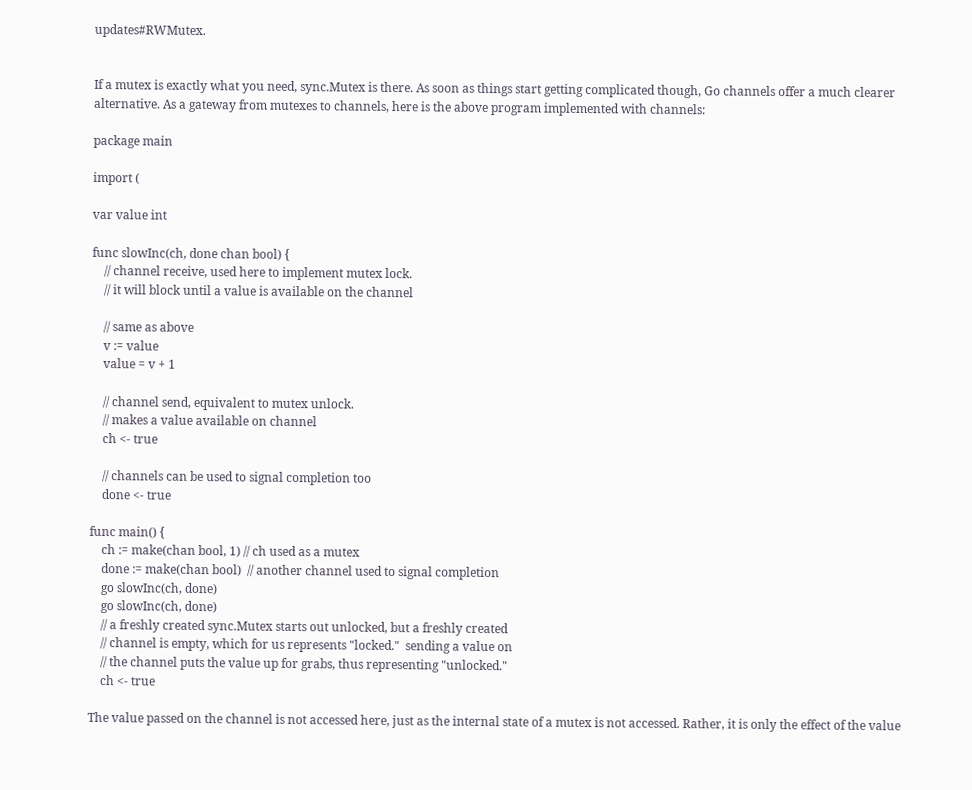updates#RWMutex.


If a mutex is exactly what you need, sync.Mutex is there. As soon as things start getting complicated though, Go channels offer a much clearer alternative. As a gateway from mutexes to channels, here is the above program implemented with channels:

package main

import (

var value int

func slowInc(ch, done chan bool) {
    // channel receive, used here to implement mutex lock.
    // it will block until a value is available on the channel

    // same as above
    v := value
    value = v + 1

    // channel send, equivalent to mutex unlock.
    // makes a value available on channel
    ch <- true

    // channels can be used to signal completion too
    done <- true

func main() {
    ch := make(chan bool, 1) // ch used as a mutex
    done := make(chan bool)  // another channel used to signal completion
    go slowInc(ch, done)
    go slowInc(ch, done)
    // a freshly created sync.Mutex starts out unlocked, but a freshly created
    // channel is empty, which for us represents "locked."  sending a value on
    // the channel puts the value up for grabs, thus representing "unlocked."
    ch <- true

The value passed on the channel is not accessed here, just as the internal state of a mutex is not accessed. Rather, it is only the effect of the value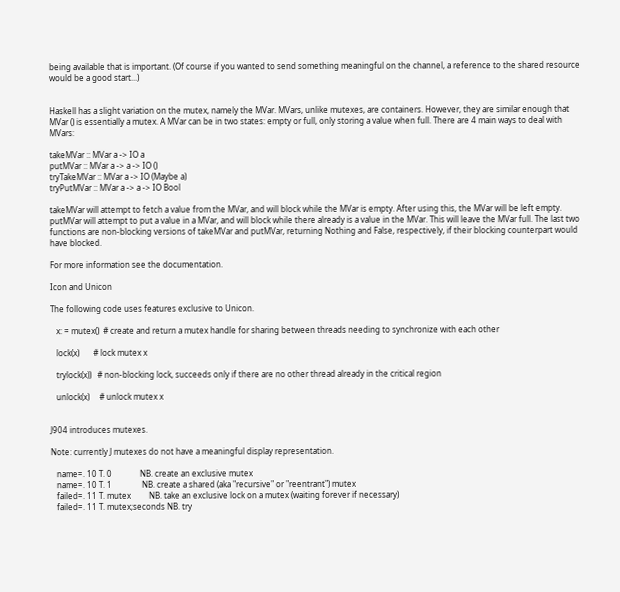being available that is important. (Of course if you wanted to send something meaningful on the channel, a reference to the shared resource would be a good start...)


Haskell has a slight variation on the mutex, namely the MVar. MVars, unlike mutexes, are containers. However, they are similar enough that MVar () is essentially a mutex. A MVar can be in two states: empty or full, only storing a value when full. There are 4 main ways to deal with MVars:

takeMVar :: MVar a -> IO a
putMVar :: MVar a -> a -> IO ()
tryTakeMVar :: MVar a -> IO (Maybe a)
tryPutMVar :: MVar a -> a -> IO Bool

takeMVar will attempt to fetch a value from the MVar, and will block while the MVar is empty. After using this, the MVar will be left empty. putMVar will attempt to put a value in a MVar, and will block while there already is a value in the MVar. This will leave the MVar full. The last two functions are non-blocking versions of takeMVar and putMVar, returning Nothing and False, respectively, if their blocking counterpart would have blocked.

For more information see the documentation.

Icon and Unicon

The following code uses features exclusive to Unicon.

   x: = mutex()  # create and return a mutex handle for sharing between threads needing to synchronize with each other

   lock(x)       # lock mutex x

   trylock(x))   # non-blocking lock, succeeds only if there are no other thread already in the critical region

   unlock(x)     # unlock mutex x


J904 introduces mutexes.

Note: currently J mutexes do not have a meaningful display representation.

   name=. 10 T. 0              NB. create an exclusive mutex
   name=. 10 T. 1               NB. create a shared (aka "recursive" or "reentrant") mutex
   failed=. 11 T. mutex         NB. take an exclusive lock on a mutex (waiting forever if necessary)
   failed=. 11 T. mutex;seconds NB. try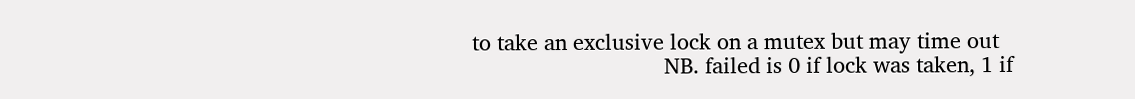to take an exclusive lock on a mutex but may time out
                                NB. failed is 0 if lock was taken, 1 if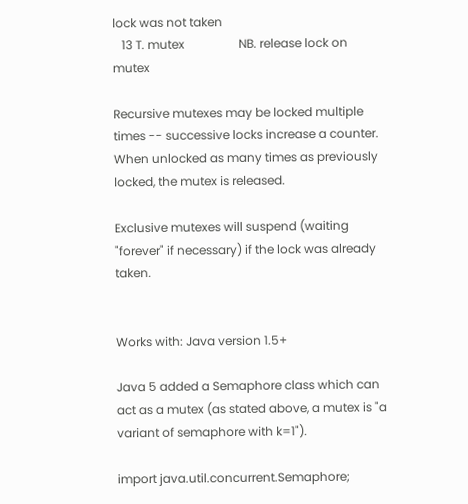lock was not taken
   13 T. mutex                  NB. release lock on mutex

Recursive mutexes may be locked multiple times -- successive locks increase a counter. When unlocked as many times as previously locked, the mutex is released.

Exclusive mutexes will suspend (waiting "forever" if necessary) if the lock was already taken.


Works with: Java version 1.5+

Java 5 added a Semaphore class which can act as a mutex (as stated above, a mutex is "a variant of semaphore with k=1").

import java.util.concurrent.Semaphore;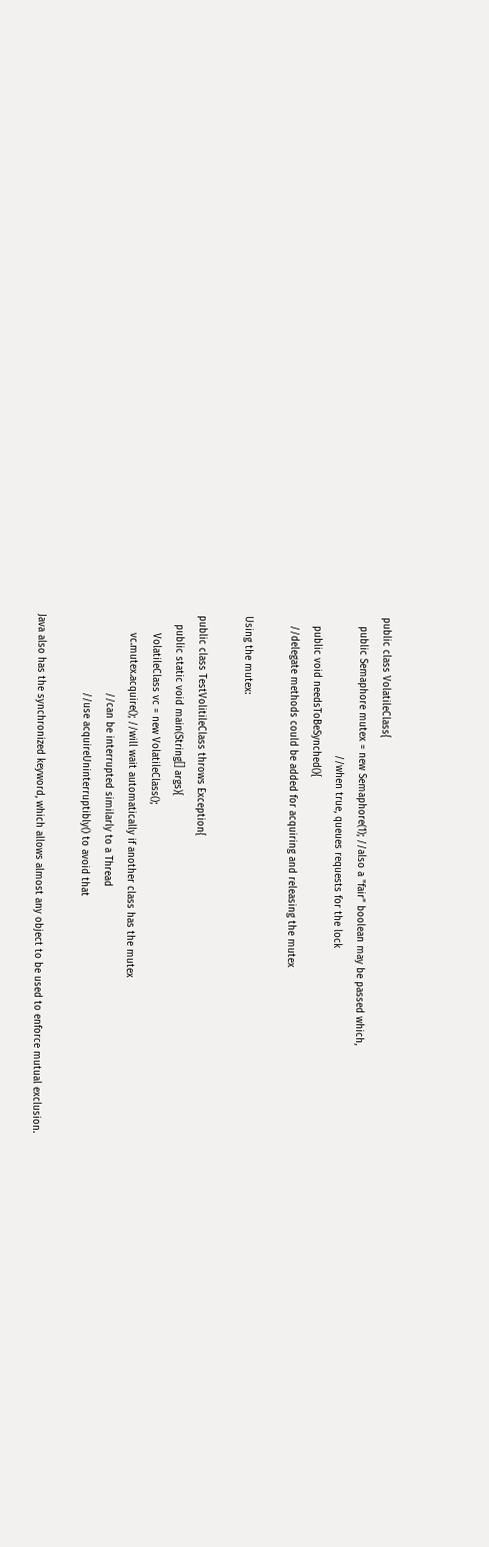public class VolatileClass{
   public Semaphore mutex = new Semaphore(1); //also a "fair" boolean may be passed which,
                                              //when true, queues requests for the lock
   public void needsToBeSynched(){
   //delegate methods could be added for acquiring and releasing the mutex

Using the mutex:

public class TestVolitileClass throws Exception{
   public static void main(String[] args){
      VolatileClass vc = new VolatileClass();
      vc.mutex.acquire(); //will wait automatically if another class has the mutex
                          //can be interrupted similarly to a Thread
                          //use acquireUninterruptibly() to avoid that

Java also has the synchronized keyword, which allows almost any object to be used to enforce mutual exclusion.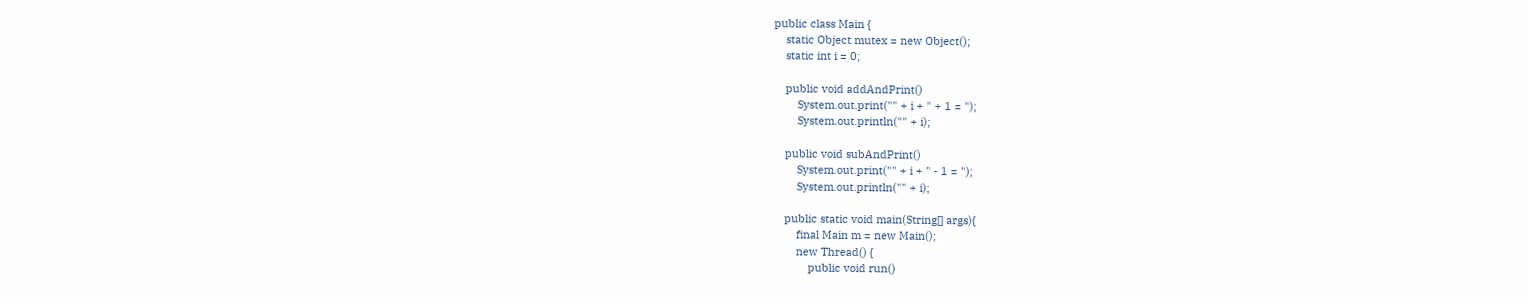public class Main {
    static Object mutex = new Object();
    static int i = 0;

    public void addAndPrint()
        System.out.print("" + i + " + 1 = ");
        System.out.println("" + i);

    public void subAndPrint()
        System.out.print("" + i + " - 1 = ");
        System.out.println("" + i);

    public static void main(String[] args){
        final Main m = new Main();
        new Thread() {
            public void run()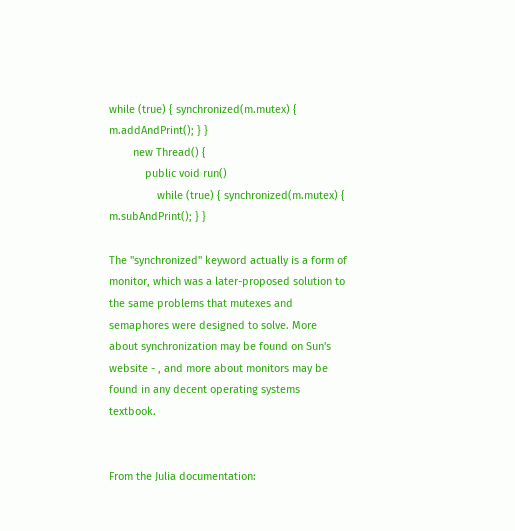while (true) { synchronized(m.mutex) { m.addAndPrint(); } }
        new Thread() {
            public void run()
                while (true) { synchronized(m.mutex) { m.subAndPrint(); } }

The "synchronized" keyword actually is a form of monitor, which was a later-proposed solution to the same problems that mutexes and semaphores were designed to solve. More about synchronization may be found on Sun's website - , and more about monitors may be found in any decent operating systems textbook.


From the Julia documentation: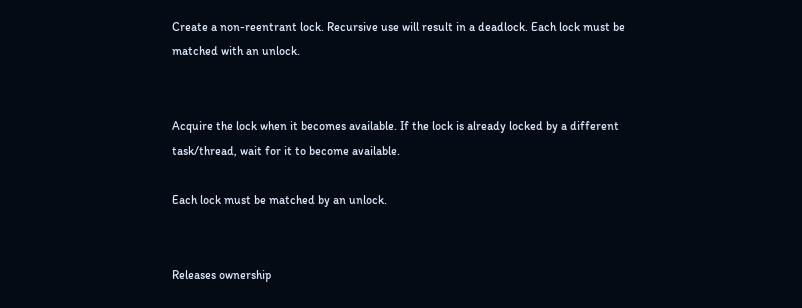Create a non-reentrant lock. Recursive use will result in a deadlock. Each lock must be matched with an unlock.


Acquire the lock when it becomes available. If the lock is already locked by a different task/thread, wait for it to become available.

Each lock must be matched by an unlock.


Releases ownership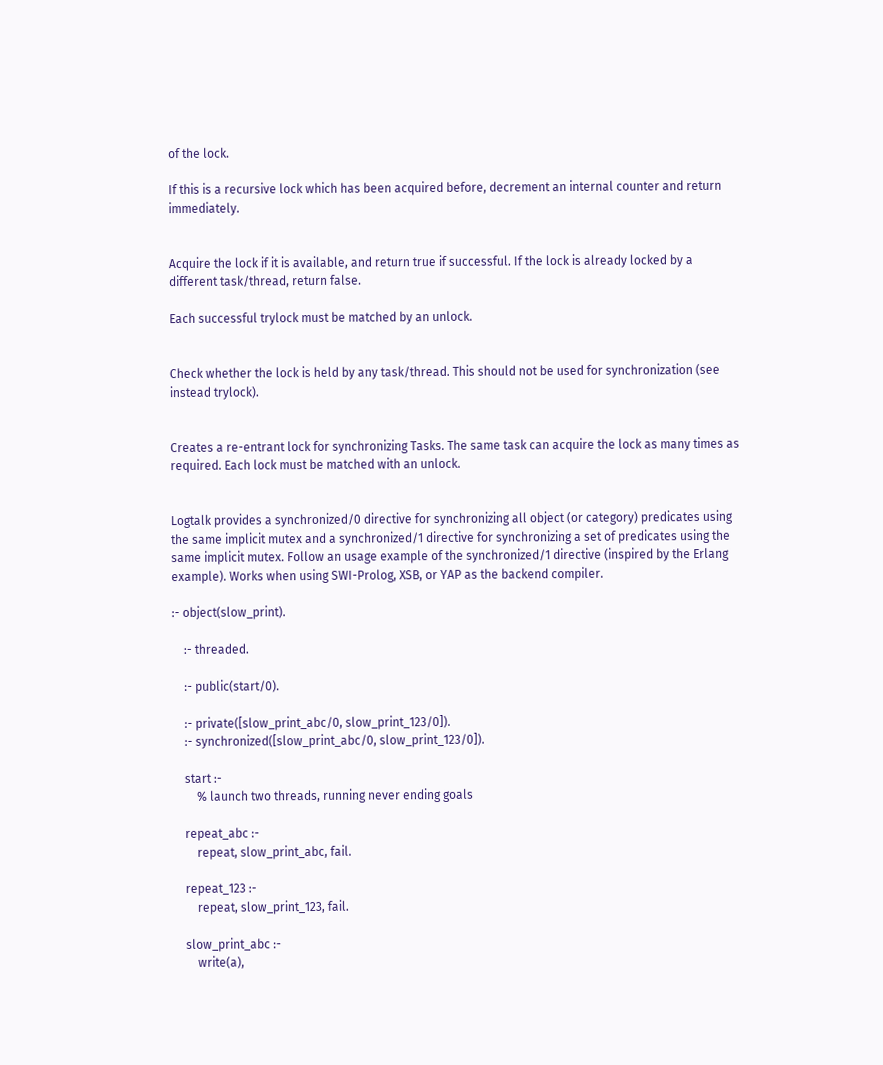of the lock.

If this is a recursive lock which has been acquired before, decrement an internal counter and return immediately.


Acquire the lock if it is available, and return true if successful. If the lock is already locked by a different task/thread, return false.

Each successful trylock must be matched by an unlock.


Check whether the lock is held by any task/thread. This should not be used for synchronization (see instead trylock).


Creates a re-entrant lock for synchronizing Tasks. The same task can acquire the lock as many times as required. Each lock must be matched with an unlock.


Logtalk provides a synchronized/0 directive for synchronizing all object (or category) predicates using the same implicit mutex and a synchronized/1 directive for synchronizing a set of predicates using the same implicit mutex. Follow an usage example of the synchronized/1 directive (inspired by the Erlang example). Works when using SWI-Prolog, XSB, or YAP as the backend compiler.

:- object(slow_print).

    :- threaded.

    :- public(start/0).

    :- private([slow_print_abc/0, slow_print_123/0]).
    :- synchronized([slow_print_abc/0, slow_print_123/0]).

    start :-
        % launch two threads, running never ending goals

    repeat_abc :-
        repeat, slow_print_abc, fail.

    repeat_123 :-
        repeat, slow_print_123, fail.

    slow_print_abc :-
        write(a),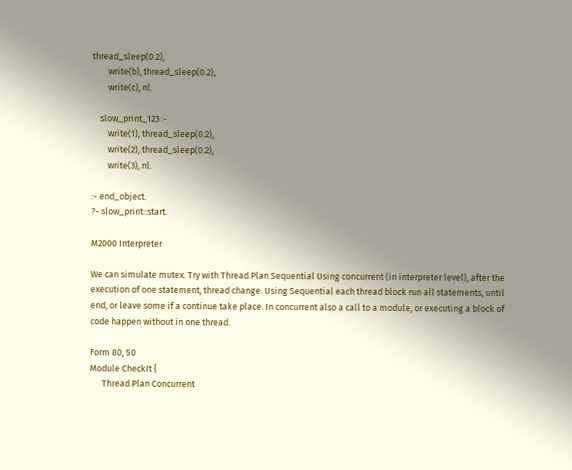thread_sleep(0.2),
        write(b), thread_sleep(0.2),
        write(c), nl.

    slow_print_123 :-
        write(1), thread_sleep(0.2),
        write(2), thread_sleep(0.2),
        write(3), nl.

:- end_object.
?- slow_print::start.

M2000 Interpreter

We can simulate mutex. Try with Thread.Plan Sequential Using concurrent (in interpreter level), after the execution of one statement, thread change. Using Sequential each thread block run all statements, until end, or leave some if a continue take place. In concurrent also a call to a module, or executing a block of code happen without in one thread.

Form 80, 50
Module CheckIt {
      Thread.Plan Concurrent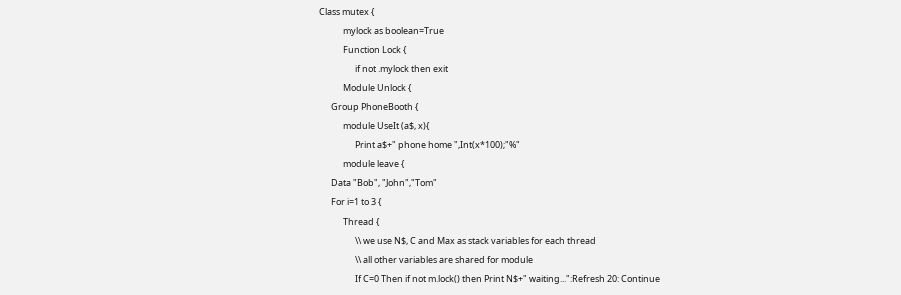Class mutex {
            mylock as boolean=True
            Function Lock {
                  if not .mylock then exit
            Module Unlock {
      Group PhoneBooth {
            module UseIt (a$, x){
                  Print a$+" phone home ",Int(x*100);"%"
            module leave {
      Data "Bob", "John","Tom"
      For i=1 to 3 {
            Thread {
                  \\ we use N$, C and Max as stack variables for each thread
                  \\ all other variables are shared for module
                  If C=0 Then if not m.lock() then Print N$+" waiting...":Refresh 20: Continue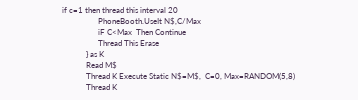if c=1 then thread this interval 20
                  PhoneBooth.UseIt N$,C/Max
                  iF C<Max  Then Continue
                  Thread This Erase
            } as K
            Read M$
            Thread K Execute Static N$=M$,  C=0, Max=RANDOM(5,8)
            Thread K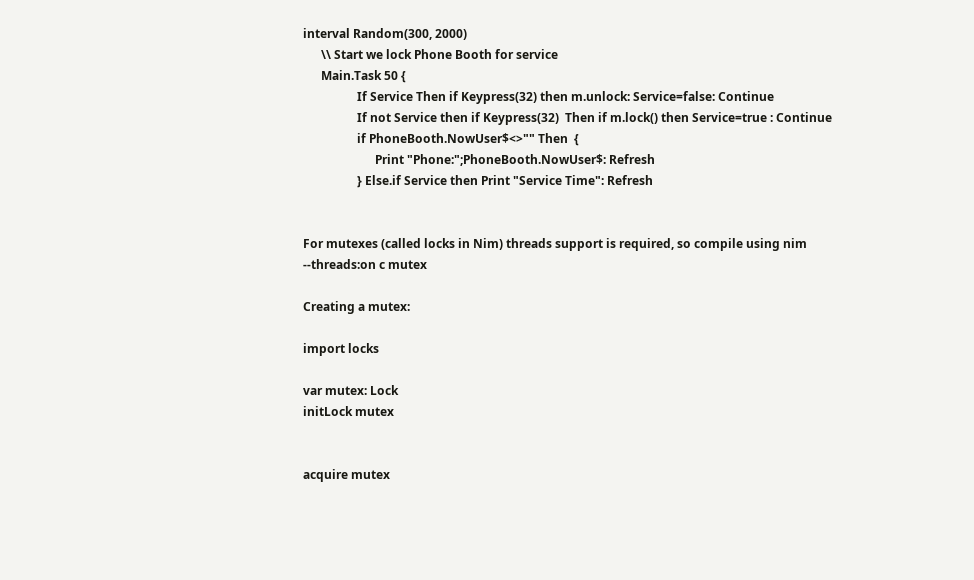interval Random(300, 2000)
      \\ Start we lock Phone Booth for service
      Main.Task 50 {
                  If Service Then if Keypress(32) then m.unlock: Service=false: Continue
                  If not Service then if Keypress(32)  Then if m.lock() then Service=true : Continue
                  if PhoneBooth.NowUser$<>"" Then  {
                        Print "Phone:";PhoneBooth.NowUser$: Refresh
                  } Else.if Service then Print "Service Time": Refresh


For mutexes (called locks in Nim) threads support is required, so compile using nim --threads:on c mutex

Creating a mutex:

import locks

var mutex: Lock
initLock mutex


acquire mutex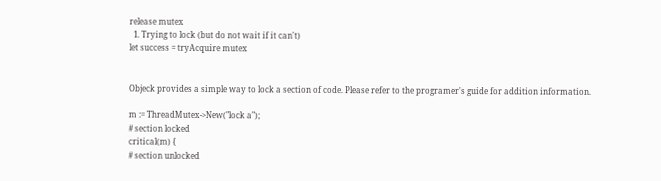release mutex
  1. Trying to lock (but do not wait if it can't)
let success = tryAcquire mutex


Objeck provides a simple way to lock a section of code. Please refer to the programer's guide for addition information.

m := ThreadMutex->New("lock a");
# section locked
critical(m) {
# section unlocked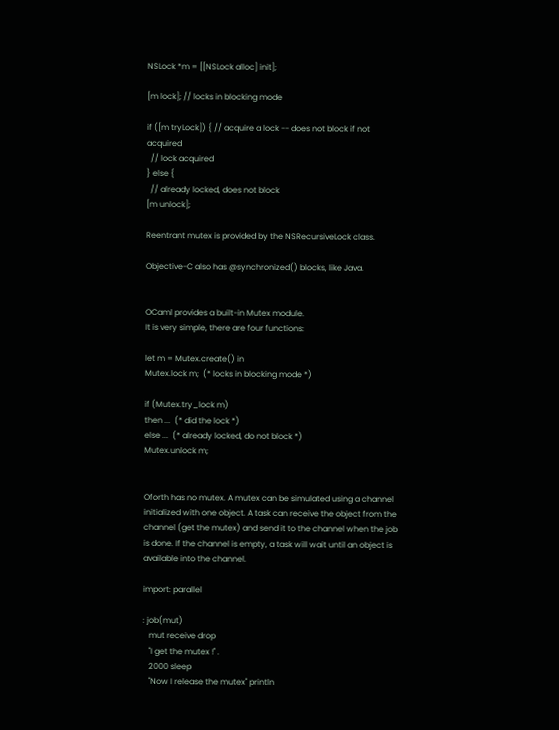NSLock *m = [[NSLock alloc] init];

[m lock]; // locks in blocking mode

if ([m tryLock]) { // acquire a lock -- does not block if not acquired
  // lock acquired
} else {
  // already locked, does not block
[m unlock];

Reentrant mutex is provided by the NSRecursiveLock class.

Objective-C also has @synchronized() blocks, like Java.


OCaml provides a built-in Mutex module.
It is very simple, there are four functions:

let m = Mutex.create() in
Mutex.lock m;  (* locks in blocking mode *)

if (Mutex.try_lock m)
then ...  (* did the lock *)
else ...  (* already locked, do not block *)
Mutex.unlock m;


Oforth has no mutex. A mutex can be simulated using a channel initialized with one object. A task can receive the object from the channel (get the mutex) and send it to the channel when the job is done. If the channel is empty, a task will wait until an object is available into the channel.

import: parallel

: job(mut)
   mut receive drop
   "I get the mutex !" .
   2000 sleep
   "Now I release the mutex" println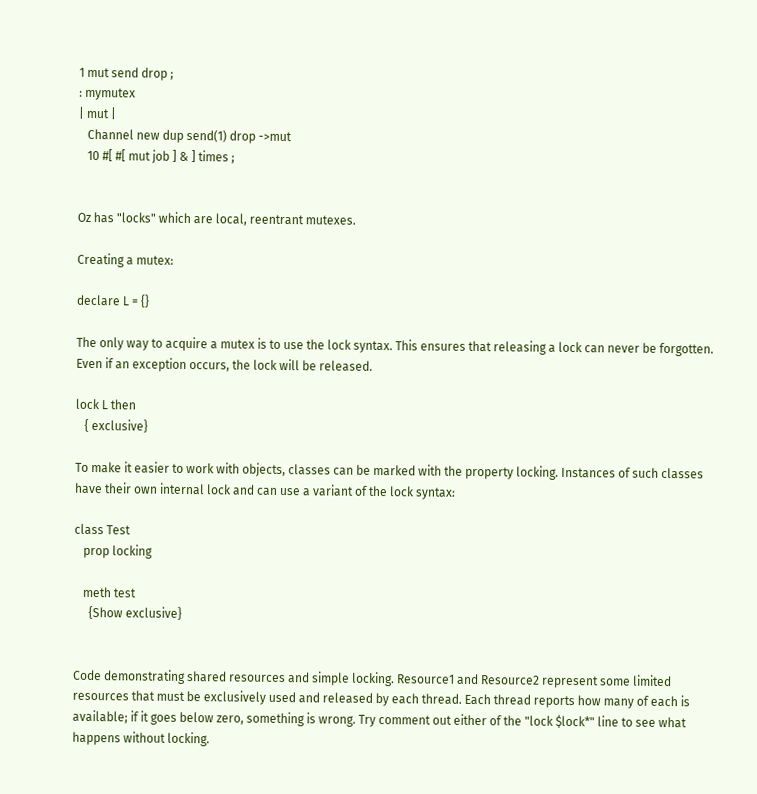1 mut send drop ;
: mymutex
| mut |
   Channel new dup send(1) drop ->mut
   10 #[ #[ mut job ] & ] times ;


Oz has "locks" which are local, reentrant mutexes.

Creating a mutex:

declare L = {}

The only way to acquire a mutex is to use the lock syntax. This ensures that releasing a lock can never be forgotten. Even if an exception occurs, the lock will be released.

lock L then
   { exclusive}

To make it easier to work with objects, classes can be marked with the property locking. Instances of such classes have their own internal lock and can use a variant of the lock syntax:

class Test
   prop locking

   meth test
     {Show exclusive}


Code demonstrating shared resources and simple locking. Resource1 and Resource2 represent some limited resources that must be exclusively used and released by each thread. Each thread reports how many of each is available; if it goes below zero, something is wrong. Try comment out either of the "lock $lock*" line to see what happens without locking.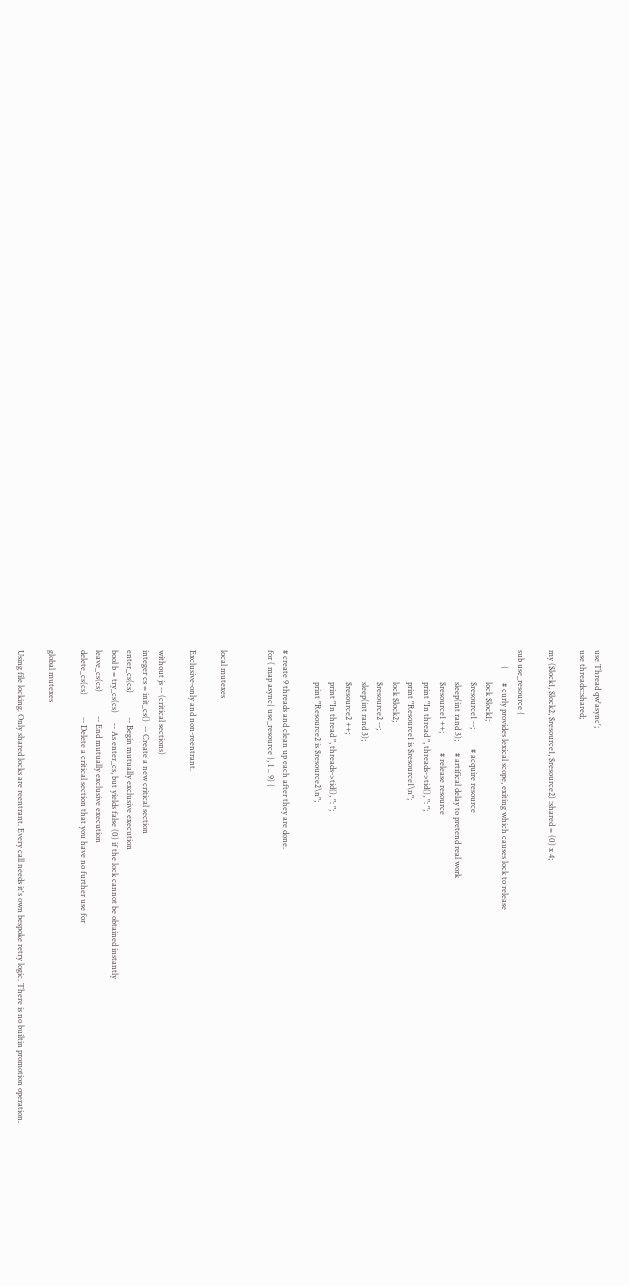use Thread qw'async';
use threads::shared;

my ($lock1, $lock2, $resource1, $resource2) :shared = (0) x 4;

sub use_resource {
        {       # curly provides lexical scope, exiting which causes lock to release
                lock $lock1;
                $resource1 --;          # acquire resource
                sleep(int rand 3);      # artifical delay to pretend real work
                $resource1 ++;          # release resource
                print "In thread ", threads->tid(), ": ";
                print "Resource1 is $resource1\n";
                lock $lock2;
                $resource2 --;
                sleep(int rand 3);
                $resource2 ++;
                print "In thread ", threads->tid(), ": ";
                print "Resource2 is $resource2\n";

# create 9 threads and clean up each after they are done.
for ( map async{ use_resource }, 1 .. 9) {


local mutexes

Exclusive-only and non-reentrant.

without js -- (critical sections)
integer cs = init_cs()  -- Create a new critical section
enter_cs(cs)            -- Begin mutually exclusive execution
bool b = try_cs(cs)     -- As enter_cs, but yields false (0) if the lock cannot be obtained instantly
leave_cs(cs)            -- End mutually exclusive execution
delete_cs(cs)           -- Delete a critical section that you have no further use for

global mutexes

Using file locking. Only shared locks are reentrant. Every call needs it's own bespoke retry logic. There is no builtin promotion operation.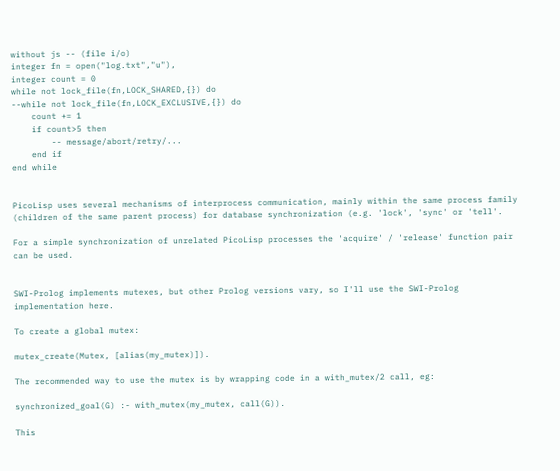without js -- (file i/o)
integer fn = open("log.txt","u"),
integer count = 0
while not lock_file(fn,LOCK_SHARED,{}) do
--while not lock_file(fn,LOCK_EXCLUSIVE,{}) do
    count += 1
    if count>5 then
        -- message/abort/retry/...
    end if
end while


PicoLisp uses several mechanisms of interprocess communication, mainly within the same process family (children of the same parent process) for database synchronization (e.g. 'lock', 'sync' or 'tell'.

For a simple synchronization of unrelated PicoLisp processes the 'acquire' / 'release' function pair can be used.


SWI-Prolog implements mutexes, but other Prolog versions vary, so I'll use the SWI-Prolog implementation here.

To create a global mutex:

mutex_create(Mutex, [alias(my_mutex)]).

The recommended way to use the mutex is by wrapping code in a with_mutex/2 call, eg:

synchronized_goal(G) :- with_mutex(my_mutex, call(G)).

This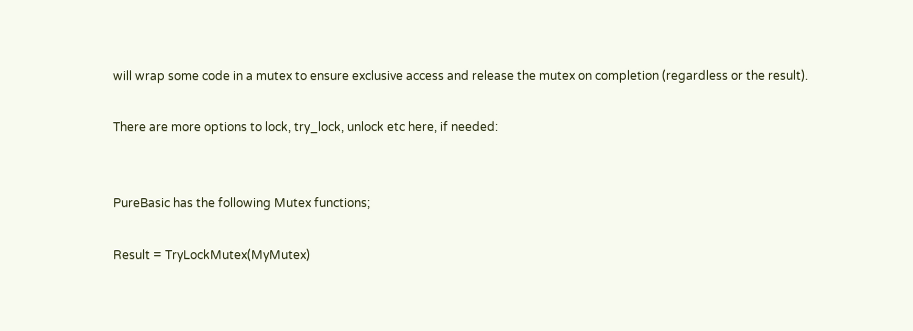will wrap some code in a mutex to ensure exclusive access and release the mutex on completion (regardless or the result).

There are more options to lock, try_lock, unlock etc here, if needed:


PureBasic has the following Mutex functions;

Result = TryLockMutex(MyMutex)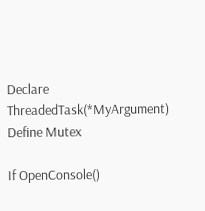Declare ThreadedTask(*MyArgument)
Define Mutex

If OpenConsole()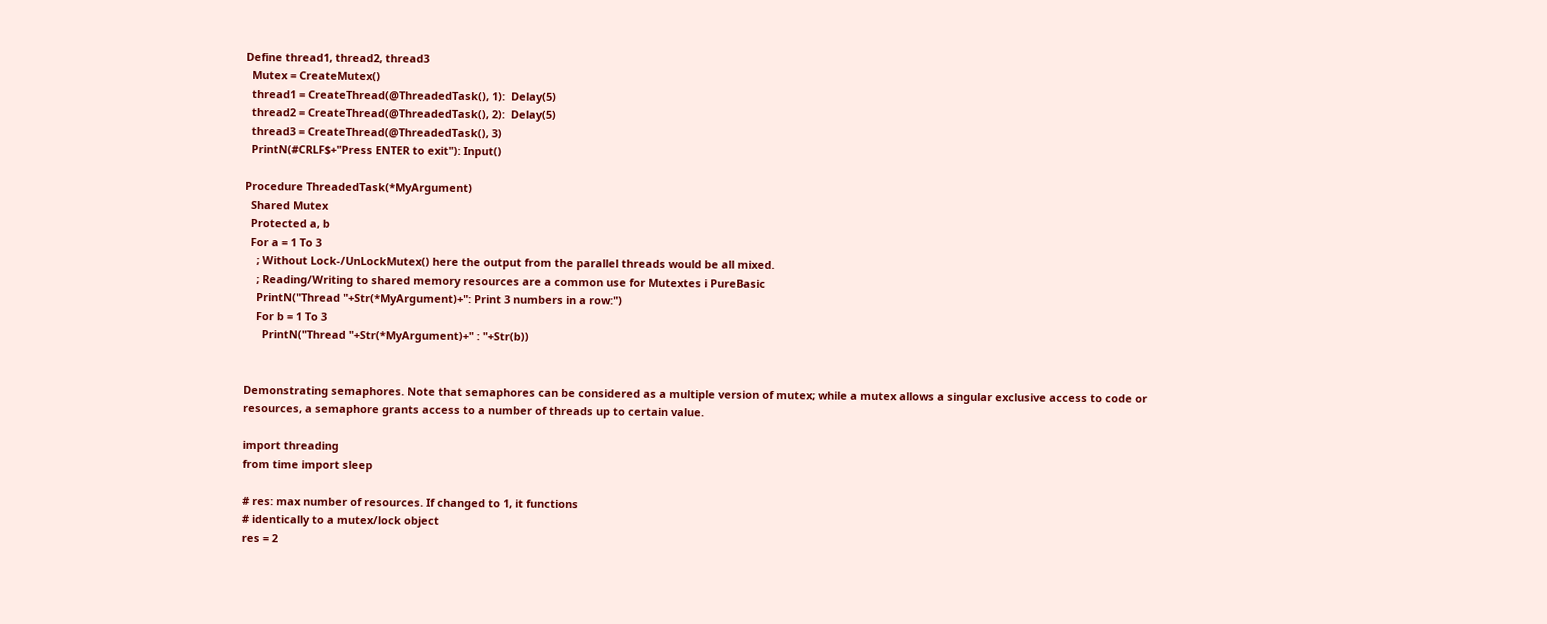Define thread1, thread2, thread3
  Mutex = CreateMutex()
  thread1 = CreateThread(@ThreadedTask(), 1):  Delay(5)
  thread2 = CreateThread(@ThreadedTask(), 2):  Delay(5)
  thread3 = CreateThread(@ThreadedTask(), 3)
  PrintN(#CRLF$+"Press ENTER to exit"): Input()

Procedure ThreadedTask(*MyArgument)
  Shared Mutex
  Protected a, b
  For a = 1 To 3
    ; Without Lock-/UnLockMutex() here the output from the parallel threads would be all mixed.
    ; Reading/Writing to shared memory resources are a common use for Mutextes i PureBasic
    PrintN("Thread "+Str(*MyArgument)+": Print 3 numbers in a row:")
    For b = 1 To 3
      PrintN("Thread "+Str(*MyArgument)+" : "+Str(b))


Demonstrating semaphores. Note that semaphores can be considered as a multiple version of mutex; while a mutex allows a singular exclusive access to code or resources, a semaphore grants access to a number of threads up to certain value.

import threading
from time import sleep

# res: max number of resources. If changed to 1, it functions
# identically to a mutex/lock object
res = 2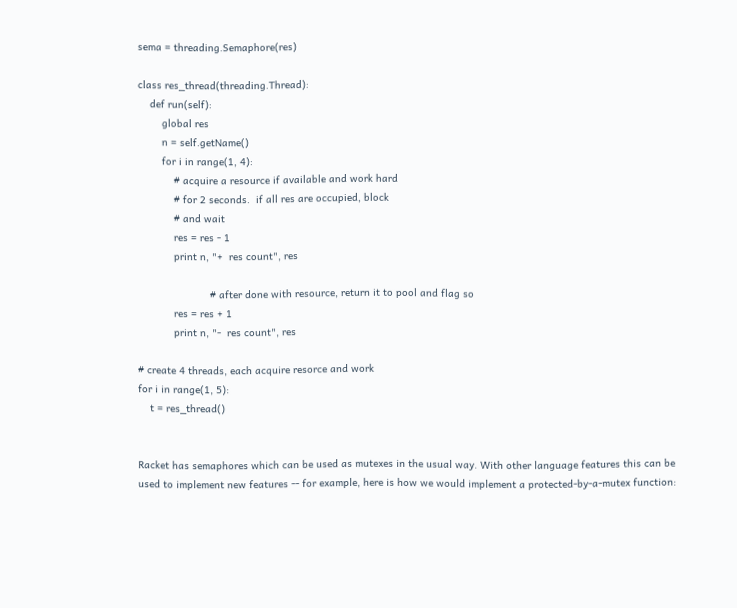sema = threading.Semaphore(res)

class res_thread(threading.Thread):
    def run(self):
        global res
        n = self.getName()
        for i in range(1, 4):
            # acquire a resource if available and work hard
            # for 2 seconds.  if all res are occupied, block
            # and wait
            res = res - 1
            print n, "+  res count", res

                        # after done with resource, return it to pool and flag so
            res = res + 1
            print n, "-  res count", res

# create 4 threads, each acquire resorce and work
for i in range(1, 5):
    t = res_thread()


Racket has semaphores which can be used as mutexes in the usual way. With other language features this can be used to implement new features -- for example, here is how we would implement a protected-by-a-mutex function: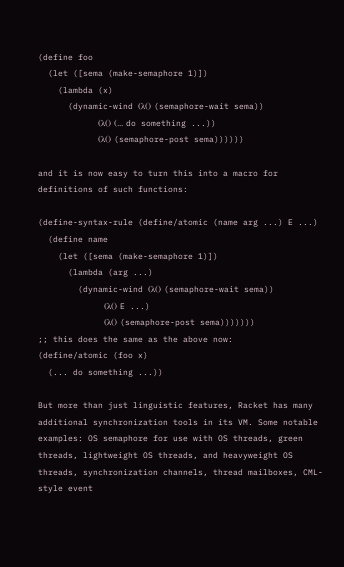(define foo
  (let ([sema (make-semaphore 1)])
    (lambda (x)
      (dynamic-wind (λ() (semaphore-wait sema))
                    (λ() (... do something ...))
                    (λ() (semaphore-post sema))))))

and it is now easy to turn this into a macro for definitions of such functions:

(define-syntax-rule (define/atomic (name arg ...) E ...)
  (define name
    (let ([sema (make-semaphore 1)])
      (lambda (arg ...)
        (dynamic-wind (λ() (semaphore-wait sema))
                      (λ() E ...)
                      (λ() (semaphore-post sema)))))))
;; this does the same as the above now:
(define/atomic (foo x)
  (... do something ...))

But more than just linguistic features, Racket has many additional synchronization tools in its VM. Some notable examples: OS semaphore for use with OS threads, green threads, lightweight OS threads, and heavyweight OS threads, synchronization channels, thread mailboxes, CML-style event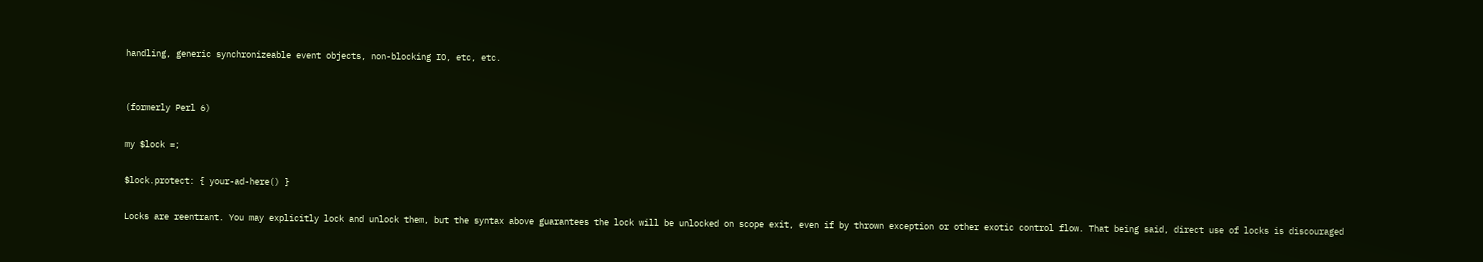handling, generic synchronizeable event objects, non-blocking IO, etc, etc.


(formerly Perl 6)

my $lock =;

$lock.protect: { your-ad-here() }

Locks are reentrant. You may explicitly lock and unlock them, but the syntax above guarantees the lock will be unlocked on scope exit, even if by thrown exception or other exotic control flow. That being said, direct use of locks is discouraged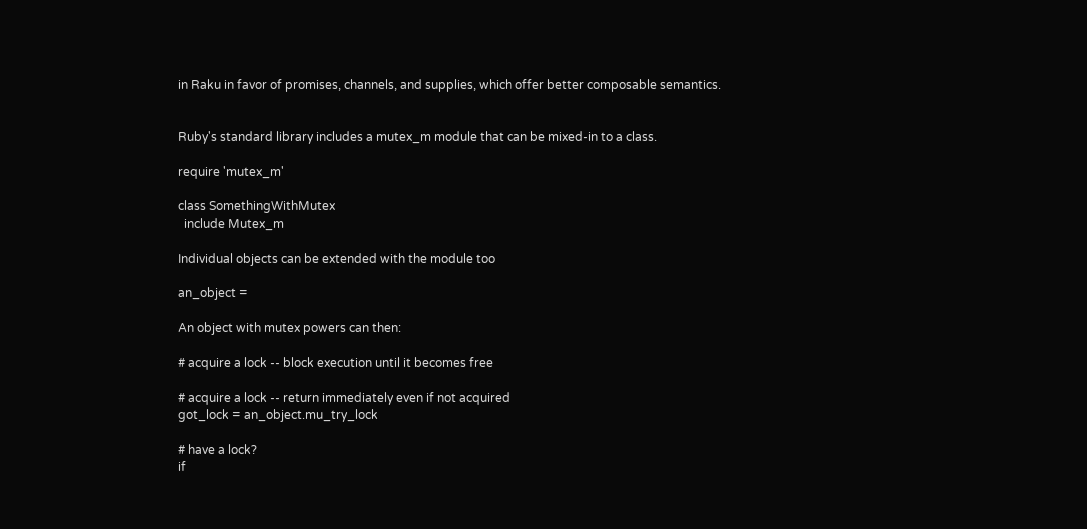in Raku in favor of promises, channels, and supplies, which offer better composable semantics.


Ruby's standard library includes a mutex_m module that can be mixed-in to a class.

require 'mutex_m'

class SomethingWithMutex
  include Mutex_m

Individual objects can be extended with the module too

an_object =

An object with mutex powers can then:

# acquire a lock -- block execution until it becomes free

# acquire a lock -- return immediately even if not acquired
got_lock = an_object.mu_try_lock

# have a lock?
if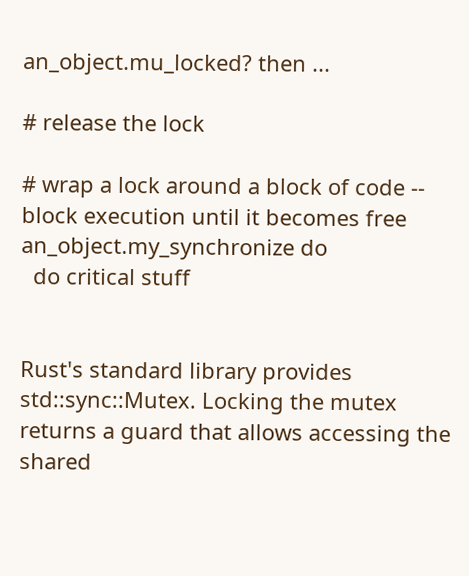an_object.mu_locked? then ...

# release the lock

# wrap a lock around a block of code -- block execution until it becomes free
an_object.my_synchronize do
  do critical stuff


Rust's standard library provides std::sync::Mutex. Locking the mutex returns a guard that allows accessing the shared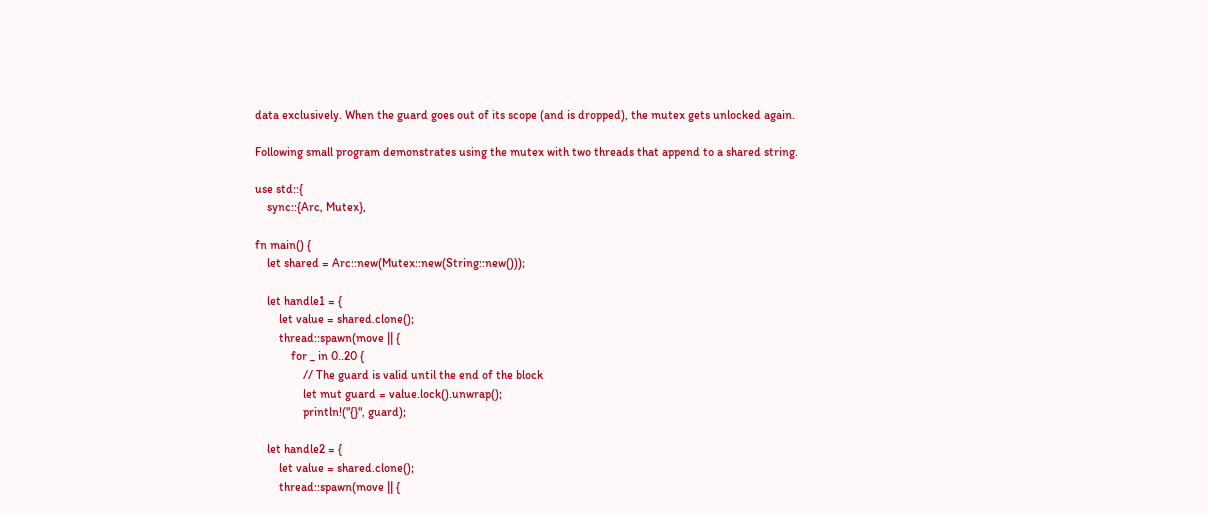data exclusively. When the guard goes out of its scope (and is dropped), the mutex gets unlocked again.

Following small program demonstrates using the mutex with two threads that append to a shared string.

use std::{
    sync::{Arc, Mutex},

fn main() {
    let shared = Arc::new(Mutex::new(String::new()));

    let handle1 = {
        let value = shared.clone();
        thread::spawn(move || {
            for _ in 0..20 {
                // The guard is valid until the end of the block
                let mut guard = value.lock().unwrap();
                println!("{}", guard);

    let handle2 = {
        let value = shared.clone();
        thread::spawn(move || {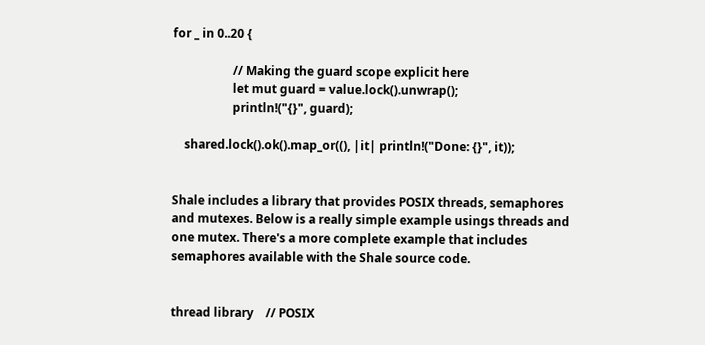for _ in 0..20 {

                    // Making the guard scope explicit here
                    let mut guard = value.lock().unwrap();
                    println!("{}", guard);

    shared.lock().ok().map_or((), |it| println!("Done: {}", it));


Shale includes a library that provides POSIX threads, semaphores and mutexes. Below is a really simple example usings threads and one mutex. There's a more complete example that includes semaphores available with the Shale source code.


thread library    // POSIX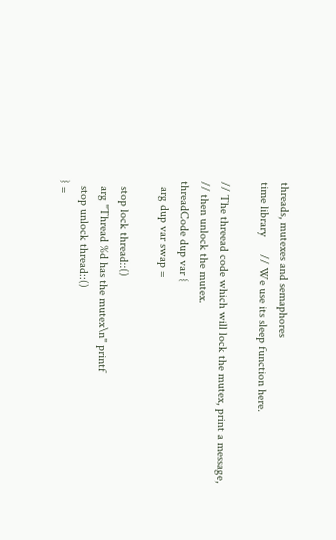threads, mutexes and semaphores
time library      // We use its sleep function here.

// The threead code which will lock the mutex, print a message,
// then unlock the mutex.
threadCode dup var {
  arg dup var swap =

  stop lock thread::()
  arg "Thread %d has the mutex\n" printf
  stop unlock thread::()
} =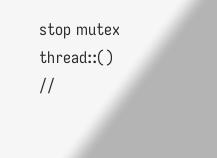stop mutex thread::()   //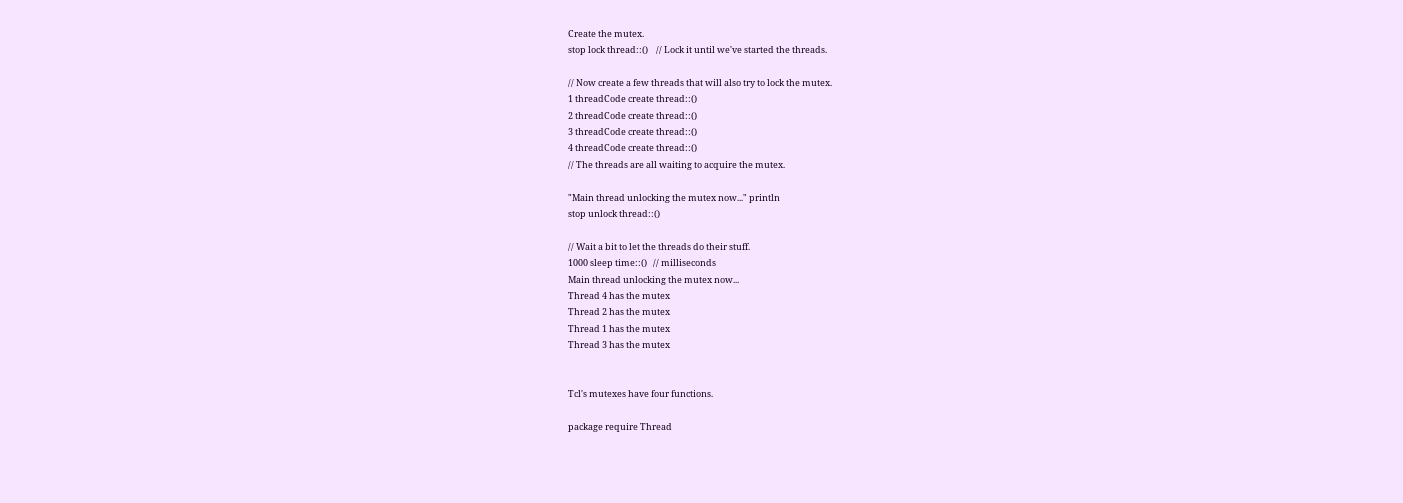Create the mutex.
stop lock thread::()    // Lock it until we've started the threads.

// Now create a few threads that will also try to lock the mutex.
1 threadCode create thread::()
2 threadCode create thread::()
3 threadCode create thread::()
4 threadCode create thread::()
// The threads are all waiting to acquire the mutex.

"Main thread unlocking the mutex now..." println
stop unlock thread::()

// Wait a bit to let the threads do their stuff.
1000 sleep time::()   // milliseconds
Main thread unlocking the mutex now...
Thread 4 has the mutex
Thread 2 has the mutex
Thread 1 has the mutex
Thread 3 has the mutex


Tcl's mutexes have four functions.

package require Thread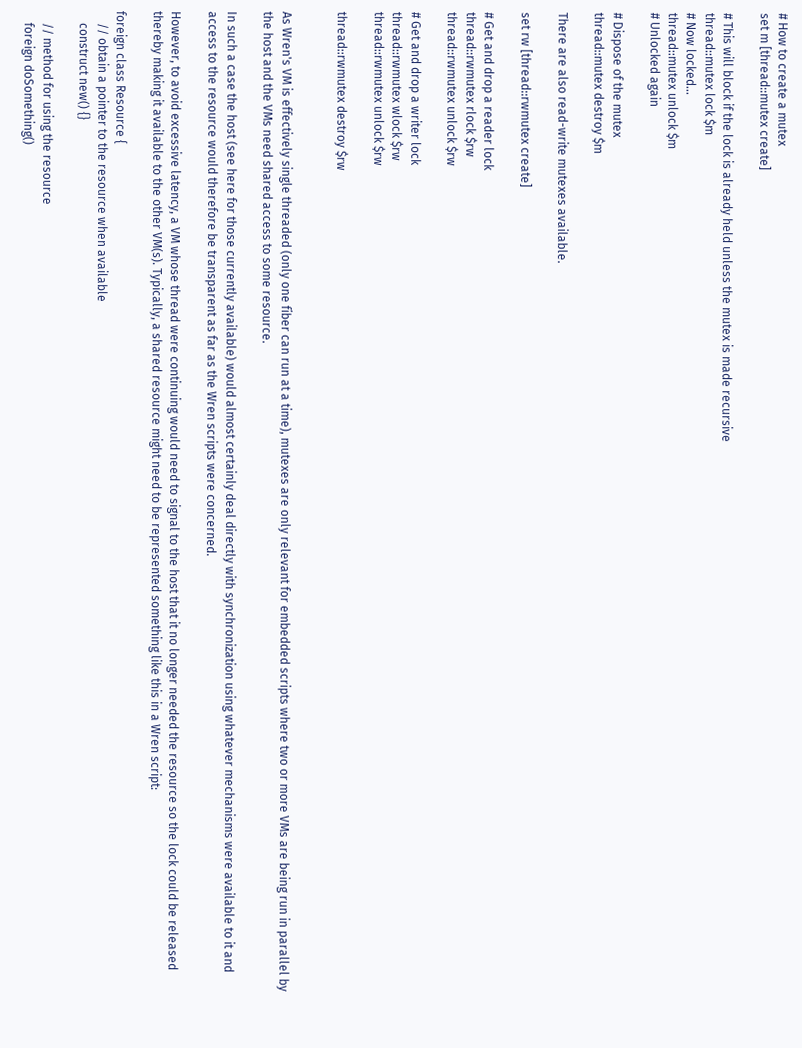# How to create a mutex
set m [thread::mutex create]

# This will block if the lock is already held unless the mutex is made recursive
thread::mutex lock $m
# Now locked...
thread::mutex unlock $m
# Unlocked again

# Dispose of the mutex
thread::mutex destroy $m

There are also read-write mutexes available.

set rw [thread::rwmutex create]

# Get and drop a reader lock
thread::rwmutex rlock $rw
thread::rwmutex unlock $rw

# Get and drop a writer lock
thread::rwmutex wlock $rw
thread::rwmutex unlock $rw

thread::rwmutex destroy $rw


As Wren's VM is effectively single threaded (only one fiber can run at a time), mutexes are only relevant for embedded scripts where two or more VMs are being run in parallel by the host and the VMs need shared access to some resource.

In such a case the host (see here for those currently available) would almost certainly deal directly with synchronization using whatever mechanisms were available to it and access to the resource would therefore be transparent as far as the Wren scripts were concerned.

However, to avoid excessive latency, a VM whose thread were continuing would need to signal to the host that it no longer needed the resource so the lock could be released thereby making it available to the other VM(s). Typically, a shared resource might need to be represented something like this in a Wren script:

foreign class Resource {
    // obtain a pointer to the resource when available
    construct new() {}

    // method for using the resource
    foreign doSomething()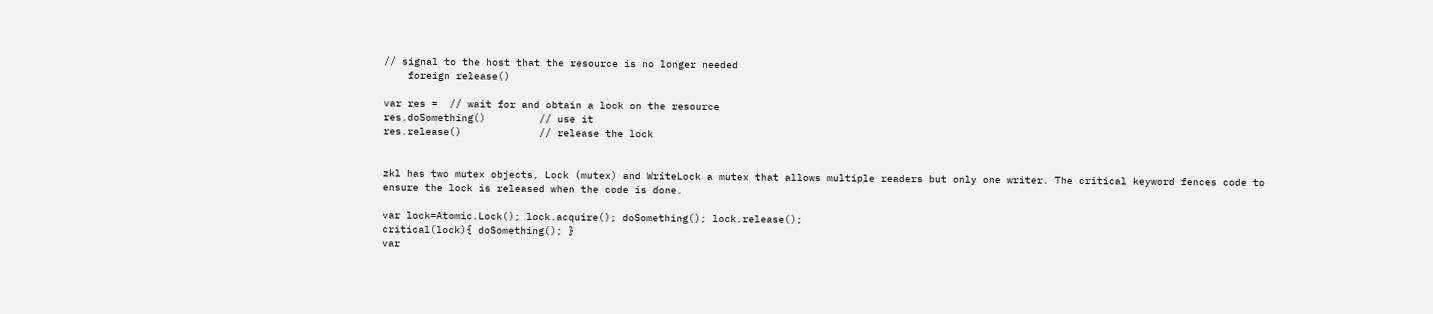// signal to the host that the resource is no longer needed
    foreign release()

var res =  // wait for and obtain a lock on the resource
res.doSomething()         // use it
res.release()             // release the lock


zkl has two mutex objects, Lock (mutex) and WriteLock a mutex that allows multiple readers but only one writer. The critical keyword fences code to ensure the lock is released when the code is done.

var lock=Atomic.Lock(); lock.acquire(); doSomething(); lock.release();
critical(lock){ doSomething(); }
var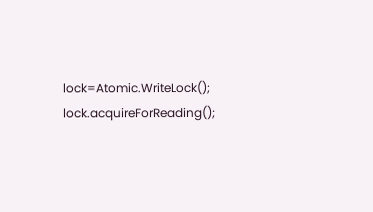lock=Atomic.WriteLock();
lock.acquireForReading();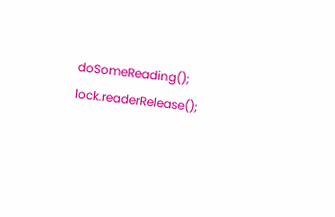doSomeReading(); lock.readerRelease();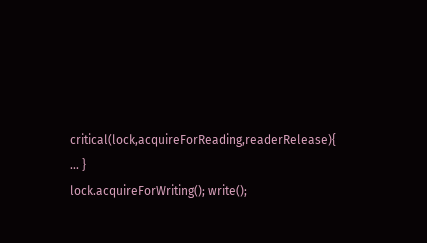critical(lock,acquireForReading,readerRelease){ ... }
lock.acquireForWriting(); write();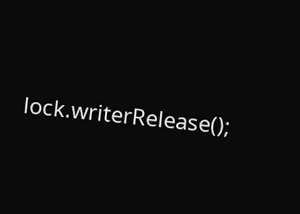lock.writerRelease();